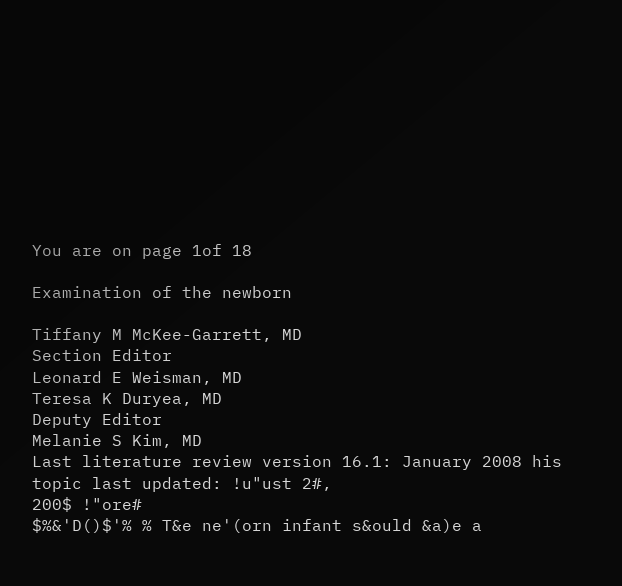You are on page 1of 18

Examination of the newborn

Tiffany M McKee-Garrett, MD
Section Editor
Leonard E Weisman, MD
Teresa K Duryea, MD
Deputy Editor
Melanie S Kim, MD
Last literature review version 16.1: January 2008 his topic last updated: !u"ust 2#,
200$ !"ore#
$%&'D()$'% % T&e ne'(orn infant s&ould &a)e a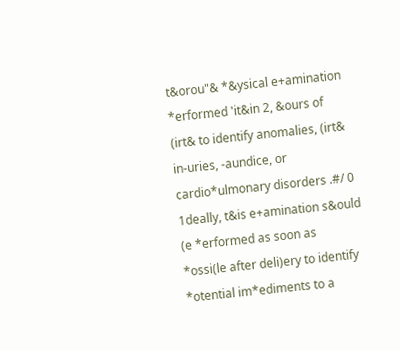t&orou"& *&ysical e+amination
*erformed 'it&in 2, &ours of (irt& to identify anomalies, (irt& in-uries, -aundice, or
cardio*ulmonary disorders .#/ 0 1deally, t&is e+amination s&ould (e *erformed as soon as
*ossi(le after deli)ery to identify *otential im*ediments to a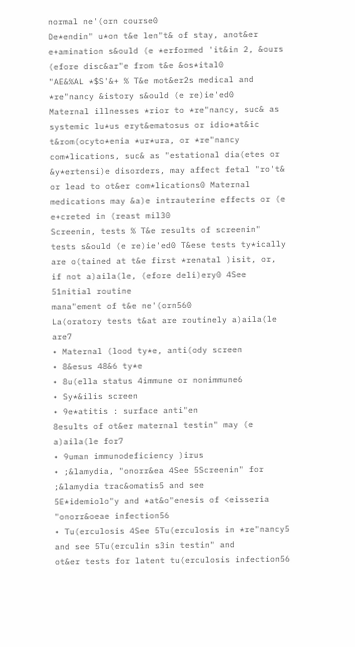normal ne'(orn course0
De*endin" u*on t&e len"t& of stay, anot&er e+amination s&ould (e *erformed 'it&in 2, &ours
(efore disc&ar"e from t&e &os*ital0
"AE&%AL *$S'&+ % T&e mot&er2s medical and *re"nancy &istory s&ould (e re)ie'ed0
Maternal illnesses *rior to *re"nancy, suc& as systemic lu*us eryt&ematosus or idio*at&ic
t&rom(ocyto*enia *ur*ura, or *re"nancy com*lications, suc& as "estational dia(etes or
&y*ertensi)e disorders, may affect fetal "ro't& or lead to ot&er com*lications0 Maternal
medications may &a)e intrauterine effects or (e e+creted in (reast mil30
Screenin, tests % T&e results of screenin" tests s&ould (e re)ie'ed0 T&ese tests ty*ically
are o(tained at t&e first *renatal )isit, or, if not a)aila(le, (efore deli)ery0 4See 51nitial routine
mana"ement of t&e ne'(orn560
La(oratory tests t&at are routinely a)aila(le are7
• Maternal (lood ty*e, anti(ody screen
• 8&esus 48&6 ty*e
• 8u(ella status 4immune or nonimmune6
• Sy*&ilis screen
• 9e*atitis : surface anti"en
8esults of ot&er maternal testin" may (e a)aila(le for7
• 9uman immunodeficiency )irus
• ;&lamydia, "onorr&ea 4See 5Screenin" for ;&lamydia trac&omatis5 and see
5E*idemiolo"y and *at&o"enesis of <eisseria "onorr&oeae infection56
• Tu(erculosis 4See 5Tu(erculosis in *re"nancy5 and see 5Tu(erculin s3in testin" and
ot&er tests for latent tu(erculosis infection56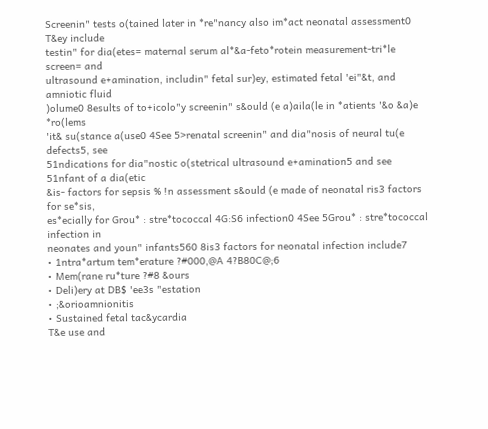Screenin" tests o(tained later in *re"nancy also im*act neonatal assessment0 T&ey include
testin" for dia(etes= maternal serum al*&a-feto*rotein measurement-tri*le screen= and
ultrasound e+amination, includin" fetal sur)ey, estimated fetal 'ei"&t, and amniotic fluid
)olume0 8esults of to+icolo"y screenin" s&ould (e a)aila(le in *atients '&o &a)e *ro(lems
'it& su(stance a(use0 4See 5>renatal screenin" and dia"nosis of neural tu(e defects5, see
51ndications for dia"nostic o(stetrical ultrasound e+amination5 and see 51nfant of a dia(etic
&is- factors for sepsis % !n assessment s&ould (e made of neonatal ris3 factors for se*sis,
es*ecially for Grou* : stre*tococcal 4G:S6 infection0 4See 5Grou* : stre*tococcal infection in
neonates and youn" infants560 8is3 factors for neonatal infection include7
• 1ntra*artum tem*erature ?#000,@A 4?B80C@;6
• Mem(rane ru*ture ?#8 &ours
• Deli)ery at DB$ 'ee3s "estation
• ;&orioamnionitis
• Sustained fetal tac&ycardia
T&e use and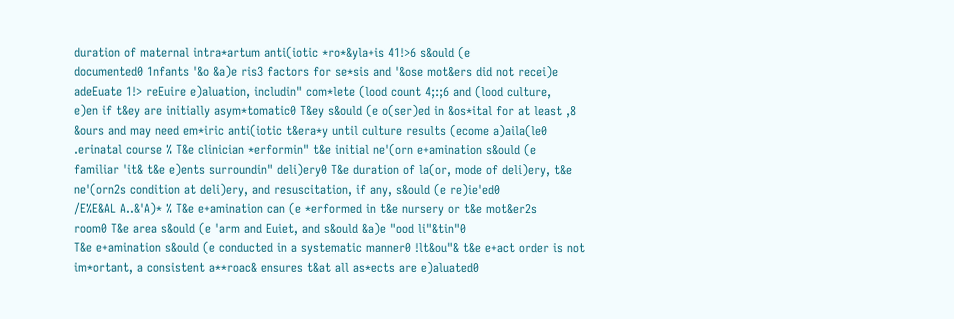duration of maternal intra*artum anti(iotic *ro*&yla+is 41!>6 s&ould (e
documented0 1nfants '&o &a)e ris3 factors for se*sis and '&ose mot&ers did not recei)e
adeEuate 1!> reEuire e)aluation, includin" com*lete (lood count 4;:;6 and (lood culture,
e)en if t&ey are initially asym*tomatic0 T&ey s&ould (e o(ser)ed in &os*ital for at least ,8
&ours and may need em*iric anti(iotic t&era*y until culture results (ecome a)aila(le0
.erinatal course % T&e clinician *erformin" t&e initial ne'(orn e+amination s&ould (e
familiar 'it& t&e e)ents surroundin" deli)ery0 T&e duration of la(or, mode of deli)ery, t&e
ne'(orn2s condition at deli)ery, and resuscitation, if any, s&ould (e re)ie'ed0
/E%E&AL A..&'A)* % T&e e+amination can (e *erformed in t&e nursery or t&e mot&er2s
room0 T&e area s&ould (e 'arm and Euiet, and s&ould &a)e "ood li"&tin"0
T&e e+amination s&ould (e conducted in a systematic manner0 !lt&ou"& t&e e+act order is not
im*ortant, a consistent a**roac& ensures t&at all as*ects are e)aluated0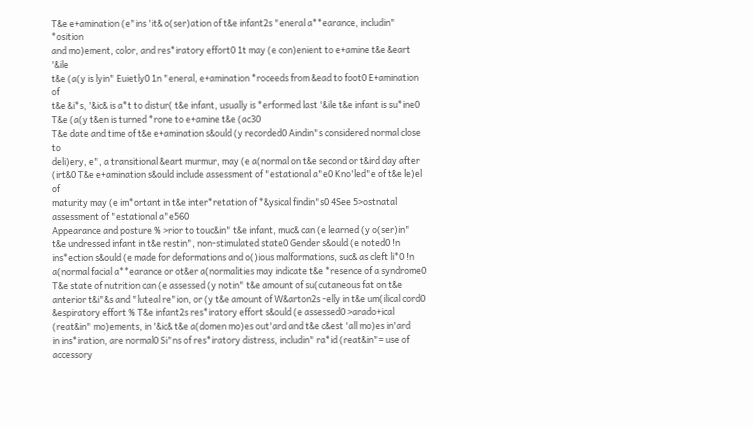T&e e+amination (e"ins 'it& o(ser)ation of t&e infant2s "eneral a**earance, includin" *osition
and mo)ement, color, and res*iratory effort0 1t may (e con)enient to e+amine t&e &eart '&ile
t&e (a(y is lyin" Euietly0 1n "eneral, e+amination *roceeds from &ead to foot0 E+amination of
t&e &i*s, '&ic& is a*t to distur( t&e infant, usually is *erformed last '&ile t&e infant is su*ine0
T&e (a(y t&en is turned *rone to e+amine t&e (ac30
T&e date and time of t&e e+amination s&ould (y recorded0 Aindin"s considered normal close to
deli)ery, e", a transitional &eart murmur, may (e a(normal on t&e second or t&ird day after
(irt&0 T&e e+amination s&ould include assessment of "estational a"e0 Kno'led"e of t&e le)el of
maturity may (e im*ortant in t&e inter*retation of *&ysical findin"s0 4See 5>ostnatal
assessment of "estational a"e560
Appearance and posture % >rior to touc&in" t&e infant, muc& can (e learned (y o(ser)in"
t&e undressed infant in t&e restin", non-stimulated state0 Gender s&ould (e noted0 !n
ins*ection s&ould (e made for deformations and o()ious malformations, suc& as cleft li*0 !n
a(normal facial a**earance or ot&er a(normalities may indicate t&e *resence of a syndrome0
T&e state of nutrition can (e assessed (y notin" t&e amount of su(cutaneous fat on t&e
anterior t&i"&s and "luteal re"ion, or (y t&e amount of W&arton2s -elly in t&e um(ilical cord0
&espiratory effort % T&e infant2s res*iratory effort s&ould (e assessed0 >arado+ical
(reat&in" mo)ements, in '&ic& t&e a(domen mo)es out'ard and t&e c&est 'all mo)es in'ard
in ins*iration, are normal0 Si"ns of res*iratory distress, includin" ra*id (reat&in"= use of
accessory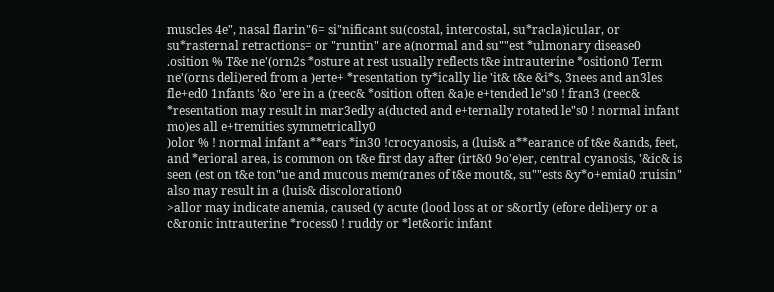muscles 4e", nasal flarin"6= si"nificant su(costal, intercostal, su*racla)icular, or
su*rasternal retractions= or "runtin" are a(normal and su""est *ulmonary disease0
.osition % T&e ne'(orn2s *osture at rest usually reflects t&e intrauterine *osition0 Term
ne'(orns deli)ered from a )erte+ *resentation ty*ically lie 'it& t&e &i*s, 3nees and an3les
fle+ed0 1nfants '&o 'ere in a (reec& *osition often &a)e e+tended le"s0 ! fran3 (reec&
*resentation may result in mar3edly a(ducted and e+ternally rotated le"s0 ! normal infant
mo)es all e+tremities symmetrically0
)olor % ! normal infant a**ears *in30 !crocyanosis, a (luis& a**earance of t&e &ands, feet,
and *erioral area, is common on t&e first day after (irt&0 9o'e)er, central cyanosis, '&ic& is
seen (est on t&e ton"ue and mucous mem(ranes of t&e mout&, su""ests &y*o+emia0 :ruisin"
also may result in a (luis& discoloration0
>allor may indicate anemia, caused (y acute (lood loss at or s&ortly (efore deli)ery or a
c&ronic intrauterine *rocess0 ! ruddy or *let&oric infant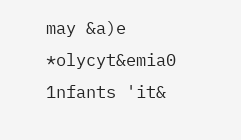may &a)e *olycyt&emia0 1nfants 'it&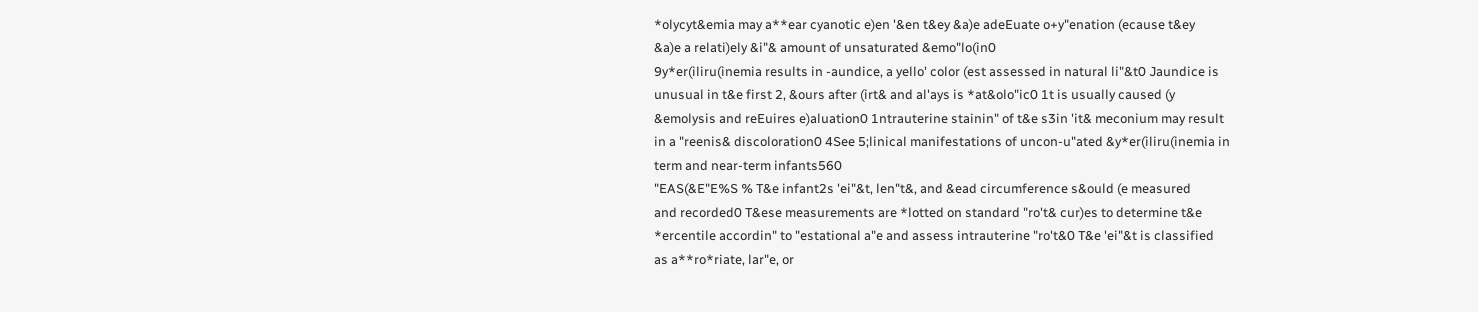*olycyt&emia may a**ear cyanotic e)en '&en t&ey &a)e adeEuate o+y"enation (ecause t&ey
&a)e a relati)ely &i"& amount of unsaturated &emo"lo(in0
9y*er(iliru(inemia results in -aundice, a yello' color (est assessed in natural li"&t0 Jaundice is
unusual in t&e first 2, &ours after (irt& and al'ays is *at&olo"ic0 1t is usually caused (y
&emolysis and reEuires e)aluation0 1ntrauterine stainin" of t&e s3in 'it& meconium may result
in a "reenis& discoloration0 4See 5;linical manifestations of uncon-u"ated &y*er(iliru(inemia in
term and near-term infants560
"EAS(&E"E%S % T&e infant2s 'ei"&t, len"t&, and &ead circumference s&ould (e measured
and recorded0 T&ese measurements are *lotted on standard "ro't& cur)es to determine t&e
*ercentile accordin" to "estational a"e and assess intrauterine "ro't&0 T&e 'ei"&t is classified
as a**ro*riate, lar"e, or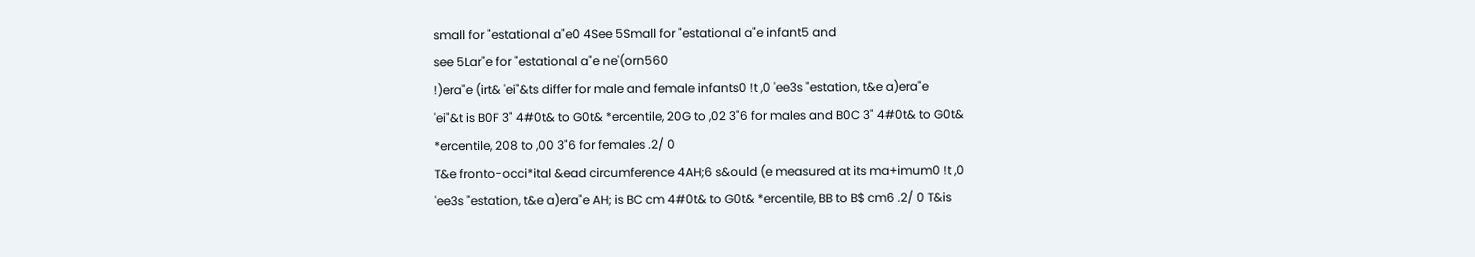small for "estational a"e0 4See 5Small for "estational a"e infant5 and
see 5Lar"e for "estational a"e ne'(orn560
!)era"e (irt& 'ei"&ts differ for male and female infants0 !t ,0 'ee3s "estation, t&e a)era"e
'ei"&t is B0F 3" 4#0t& to G0t& *ercentile, 20G to ,02 3"6 for males and B0C 3" 4#0t& to G0t&
*ercentile, 208 to ,00 3"6 for females .2/ 0
T&e fronto-occi*ital &ead circumference 4AH;6 s&ould (e measured at its ma+imum0 !t ,0
'ee3s "estation, t&e a)era"e AH; is BC cm 4#0t& to G0t& *ercentile, BB to B$ cm6 .2/ 0 T&is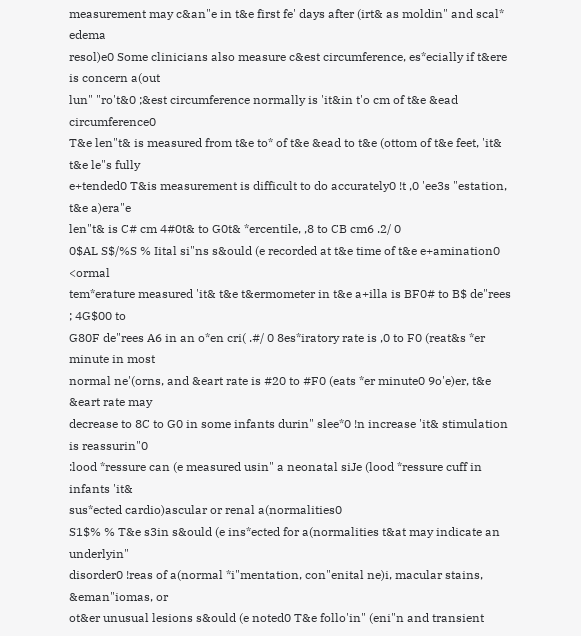measurement may c&an"e in t&e first fe' days after (irt& as moldin" and scal* edema
resol)e0 Some clinicians also measure c&est circumference, es*ecially if t&ere is concern a(out
lun" "ro't&0 ;&est circumference normally is 'it&in t'o cm of t&e &ead circumference0
T&e len"t& is measured from t&e to* of t&e &ead to t&e (ottom of t&e feet, 'it& t&e le"s fully
e+tended0 T&is measurement is difficult to do accurately0 !t ,0 'ee3s "estation, t&e a)era"e
len"t& is C# cm 4#0t& to G0t& *ercentile, ,8 to CB cm6 .2/ 0
0$AL S$/%S % Iital si"ns s&ould (e recorded at t&e time of t&e e+amination0 <ormal
tem*erature measured 'it& t&e t&ermometer in t&e a+illa is BF0# to B$ de"rees ; 4G$00 to
G80F de"rees A6 in an o*en cri( .#/ 0 8es*iratory rate is ,0 to F0 (reat&s *er minute in most
normal ne'(orns, and &eart rate is #20 to #F0 (eats *er minute0 9o'e)er, t&e &eart rate may
decrease to 8C to G0 in some infants durin" slee*0 !n increase 'it& stimulation is reassurin"0
:lood *ressure can (e measured usin" a neonatal siJe (lood *ressure cuff in infants 'it&
sus*ected cardio)ascular or renal a(normalities0
S1$% % T&e s3in s&ould (e ins*ected for a(normalities t&at may indicate an underlyin"
disorder0 !reas of a(normal *i"mentation, con"enital ne)i, macular stains, &eman"iomas, or
ot&er unusual lesions s&ould (e noted0 T&e follo'in" (eni"n and transient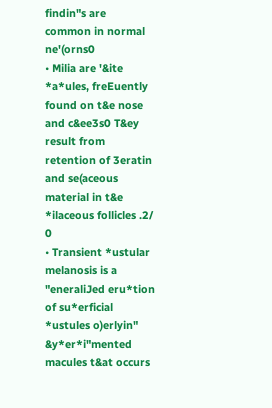findin"s are
common in normal ne'(orns0
• Milia are '&ite *a*ules, freEuently found on t&e nose and c&ee3s0 T&ey result from
retention of 3eratin and se(aceous material in t&e *ilaceous follicles .2/ 0
• Transient *ustular melanosis is a "eneraliJed eru*tion of su*erficial *ustules o)erlyin"
&y*er*i"mented macules t&at occurs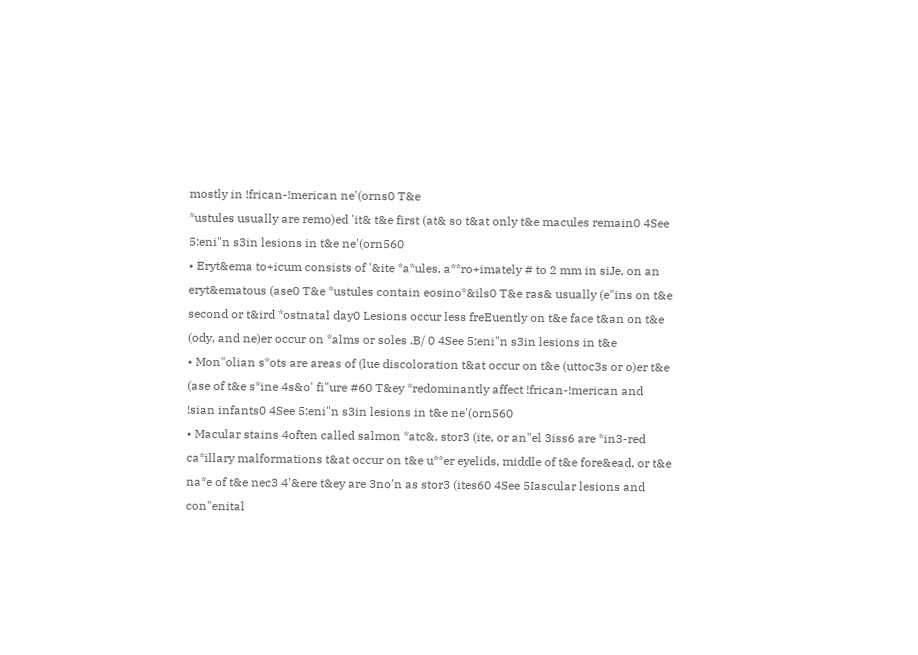mostly in !frican-!merican ne'(orns0 T&e
*ustules usually are remo)ed 'it& t&e first (at& so t&at only t&e macules remain0 4See
5:eni"n s3in lesions in t&e ne'(orn560
• Eryt&ema to+icum consists of '&ite *a*ules, a**ro+imately # to 2 mm in siJe, on an
eryt&ematous (ase0 T&e *ustules contain eosino*&ils0 T&e ras& usually (e"ins on t&e
second or t&ird *ostnatal day0 Lesions occur less freEuently on t&e face t&an on t&e
(ody, and ne)er occur on *alms or soles .B/ 0 4See 5:eni"n s3in lesions in t&e
• Mon"olian s*ots are areas of (lue discoloration t&at occur on t&e (uttoc3s or o)er t&e
(ase of t&e s*ine 4s&o' fi"ure #60 T&ey *redominantly affect !frican-!merican and
!sian infants0 4See 5:eni"n s3in lesions in t&e ne'(orn560
• Macular stains 4often called salmon *atc&, stor3 (ite, or an"el 3iss6 are *in3-red
ca*illary malformations t&at occur on t&e u**er eyelids, middle of t&e fore&ead, or t&e
na*e of t&e nec3 4'&ere t&ey are 3no'n as stor3 (ites60 4See 5Iascular lesions and
con"enital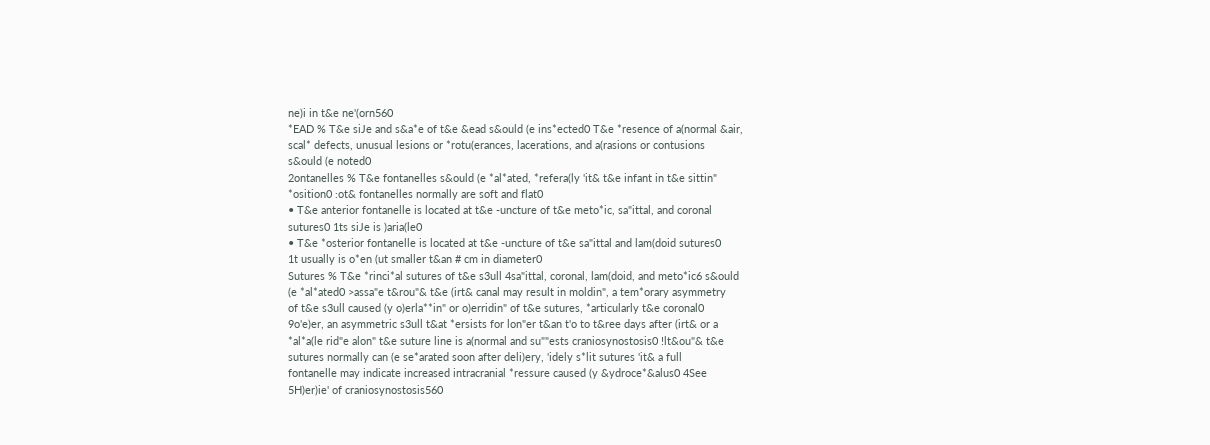ne)i in t&e ne'(orn560
*EAD % T&e siJe and s&a*e of t&e &ead s&ould (e ins*ected0 T&e *resence of a(normal &air,
scal* defects, unusual lesions or *rotu(erances, lacerations, and a(rasions or contusions
s&ould (e noted0
2ontanelles % T&e fontanelles s&ould (e *al*ated, *refera(ly 'it& t&e infant in t&e sittin"
*osition0 :ot& fontanelles normally are soft and flat0
• T&e anterior fontanelle is located at t&e -uncture of t&e meto*ic, sa"ittal, and coronal
sutures0 1ts siJe is )aria(le0
• T&e *osterior fontanelle is located at t&e -uncture of t&e sa"ittal and lam(doid sutures0
1t usually is o*en (ut smaller t&an # cm in diameter0
Sutures % T&e *rinci*al sutures of t&e s3ull 4sa"ittal, coronal, lam(doid, and meto*ic6 s&ould
(e *al*ated0 >assa"e t&rou"& t&e (irt& canal may result in moldin", a tem*orary asymmetry
of t&e s3ull caused (y o)erla**in" or o)erridin" of t&e sutures, *articularly t&e coronal0
9o'e)er, an asymmetric s3ull t&at *ersists for lon"er t&an t'o to t&ree days after (irt& or a
*al*a(le rid"e alon" t&e suture line is a(normal and su""ests craniosynostosis0 !lt&ou"& t&e
sutures normally can (e se*arated soon after deli)ery, 'idely s*lit sutures 'it& a full
fontanelle may indicate increased intracranial *ressure caused (y &ydroce*&alus0 4See
5H)er)ie' of craniosynostosis560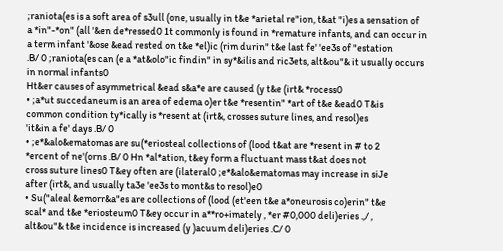;raniota(es is a soft area of s3ull (one, usually in t&e *arietal re"ion, t&at "i)es a sensation of
a *in"-*on" (all '&en de*ressed0 1t commonly is found in *remature infants, and can occur in
a term infant '&ose &ead rested on t&e *el)ic (rim durin" t&e last fe' 'ee3s of "estation
.B/ 0 ;raniota(es can (e a *at&olo"ic findin" in sy*&ilis and ric3ets, alt&ou"& it usually occurs
in normal infants0
Ht&er causes of asymmetrical &ead s&a*e are caused (y t&e (irt& *rocess0
• ;a*ut succedaneum is an area of edema o)er t&e *resentin" *art of t&e &ead0 T&is
common condition ty*ically is *resent at (irt&, crosses suture lines, and resol)es
'it&in a fe' days .B/ 0
• ;e*&alo&ematomas are su(*eriosteal collections of (lood t&at are *resent in # to 2
*ercent of ne'(orns .B/ 0 Hn *al*ation, t&ey form a fluctuant mass t&at does not
cross suture lines0 T&ey often are (ilateral0 ;e*&alo&ematomas may increase in siJe
after (irt&, and usually ta3e 'ee3s to mont&s to resol)e0
• Su("aleal &emorr&a"es are collections of (lood (et'een t&e a*oneurosis co)erin" t&e
scal* and t&e *eriosteum0 T&ey occur in a**ro+imately , *er #0,000 deli)eries .,/ ,
alt&ou"& t&e incidence is increased (y )acuum deli)eries .C/ 0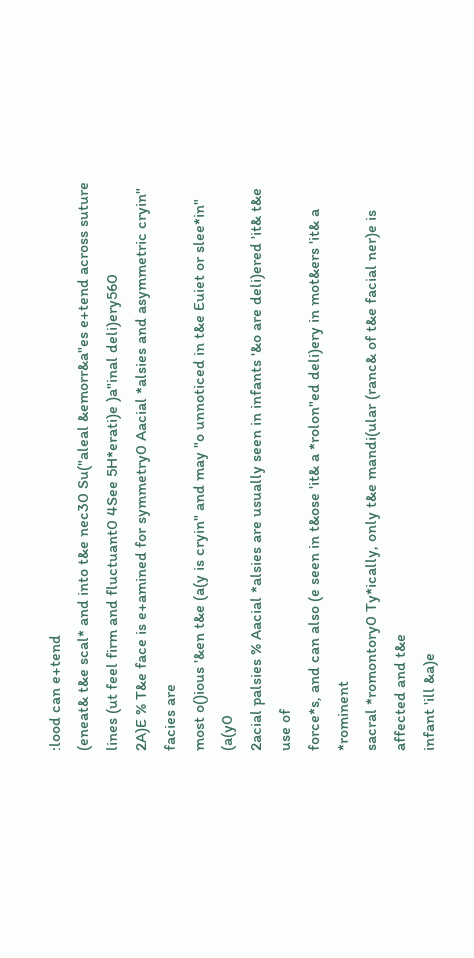:lood can e+tend
(eneat& t&e scal* and into t&e nec30 Su("aleal &emorr&a"es e+tend across suture
lines (ut feel firm and fluctuant0 4See 5H*erati)e )a"inal deli)ery560
2A)E % T&e face is e+amined for symmetry0 Aacial *alsies and asymmetric cryin" facies are
most o()ious '&en t&e (a(y is cryin" and may "o unnoticed in t&e Euiet or slee*in" (a(y0
2acial palsies % Aacial *alsies are usually seen in infants '&o are deli)ered 'it& t&e use of
force*s, and can also (e seen in t&ose 'it& a *rolon"ed deli)ery in mot&ers 'it& a *rominent
sacral *romontory0 Ty*ically, only t&e mandi(ular (ranc& of t&e facial ner)e is affected and t&e
infant 'ill &a)e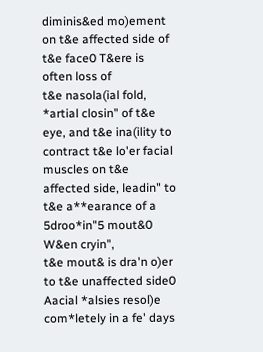diminis&ed mo)ement on t&e affected side of t&e face0 T&ere is often loss of
t&e nasola(ial fold, *artial closin" of t&e eye, and t&e ina(ility to contract t&e lo'er facial
muscles on t&e affected side, leadin" to t&e a**earance of a 5droo*in"5 mout&0 W&en cryin",
t&e mout& is dra'n o)er to t&e unaffected side0
Aacial *alsies resol)e com*letely in a fe' days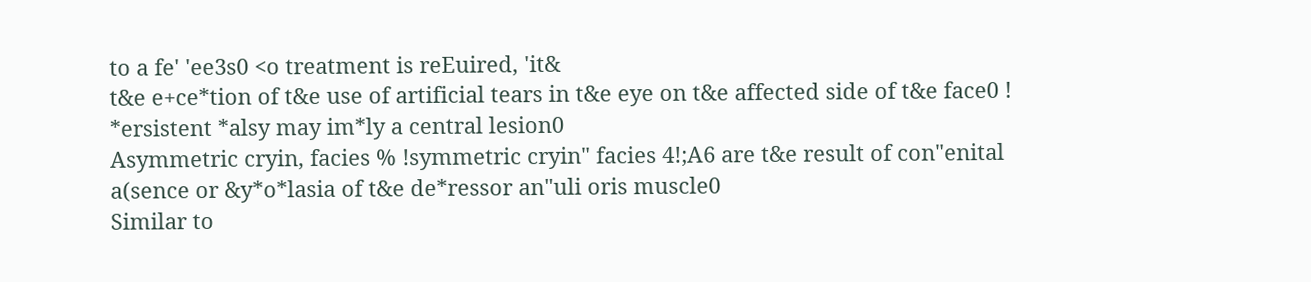to a fe' 'ee3s0 <o treatment is reEuired, 'it&
t&e e+ce*tion of t&e use of artificial tears in t&e eye on t&e affected side of t&e face0 !
*ersistent *alsy may im*ly a central lesion0
Asymmetric cryin, facies % !symmetric cryin" facies 4!;A6 are t&e result of con"enital
a(sence or &y*o*lasia of t&e de*ressor an"uli oris muscle0
Similar to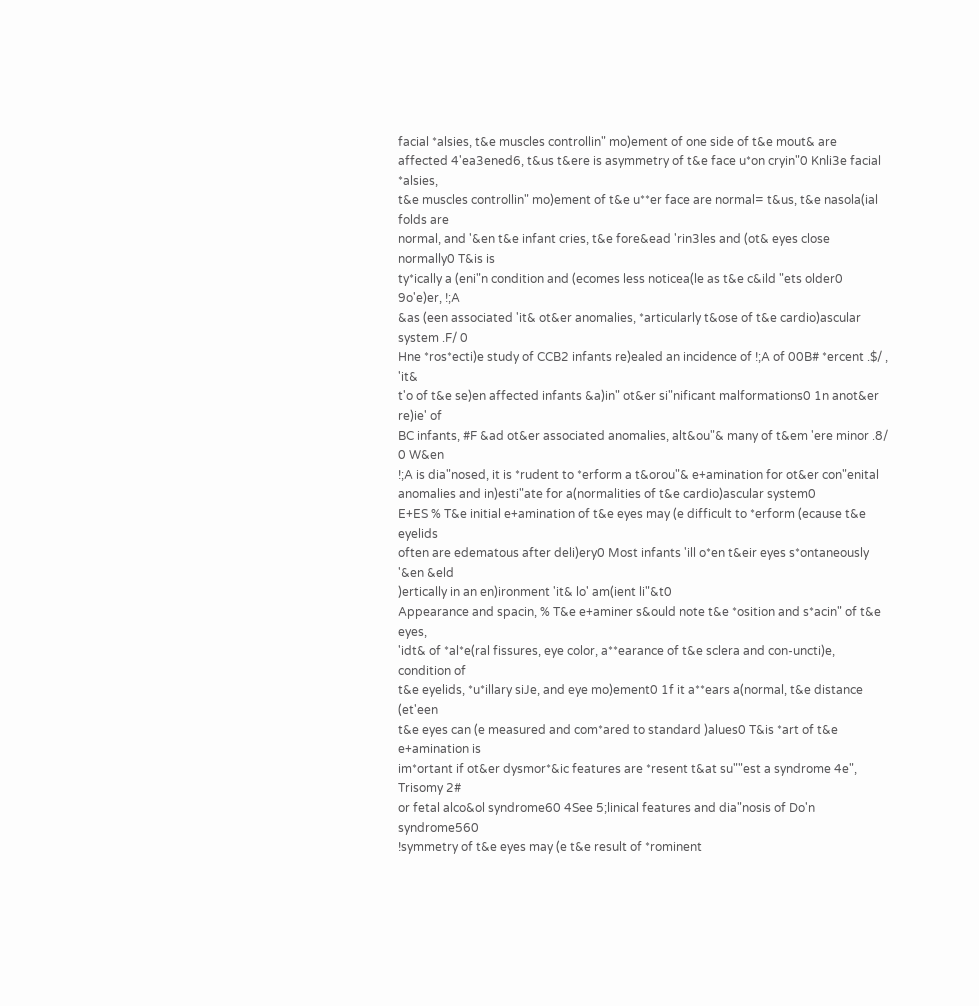facial *alsies, t&e muscles controllin" mo)ement of one side of t&e mout& are
affected 4'ea3ened6, t&us t&ere is asymmetry of t&e face u*on cryin"0 Knli3e facial *alsies,
t&e muscles controllin" mo)ement of t&e u**er face are normal= t&us, t&e nasola(ial folds are
normal, and '&en t&e infant cries, t&e fore&ead 'rin3les and (ot& eyes close normally0 T&is is
ty*ically a (eni"n condition and (ecomes less noticea(le as t&e c&ild "ets older0 9o'e)er, !;A
&as (een associated 'it& ot&er anomalies, *articularly t&ose of t&e cardio)ascular system .F/ 0
Hne *ros*ecti)e study of CCB2 infants re)ealed an incidence of !;A of 00B# *ercent .$/ , 'it&
t'o of t&e se)en affected infants &a)in" ot&er si"nificant malformations0 1n anot&er re)ie' of
BC infants, #F &ad ot&er associated anomalies, alt&ou"& many of t&em 'ere minor .8/ 0 W&en
!;A is dia"nosed, it is *rudent to *erform a t&orou"& e+amination for ot&er con"enital
anomalies and in)esti"ate for a(normalities of t&e cardio)ascular system0
E+ES % T&e initial e+amination of t&e eyes may (e difficult to *erform (ecause t&e eyelids
often are edematous after deli)ery0 Most infants 'ill o*en t&eir eyes s*ontaneously '&en &eld
)ertically in an en)ironment 'it& lo' am(ient li"&t0
Appearance and spacin, % T&e e+aminer s&ould note t&e *osition and s*acin" of t&e eyes,
'idt& of *al*e(ral fissures, eye color, a**earance of t&e sclera and con-uncti)e, condition of
t&e eyelids, *u*illary siJe, and eye mo)ement0 1f it a**ears a(normal, t&e distance (et'een
t&e eyes can (e measured and com*ared to standard )alues0 T&is *art of t&e e+amination is
im*ortant if ot&er dysmor*&ic features are *resent t&at su""est a syndrome 4e", Trisomy 2#
or fetal alco&ol syndrome60 4See 5;linical features and dia"nosis of Do'n syndrome560
!symmetry of t&e eyes may (e t&e result of *rominent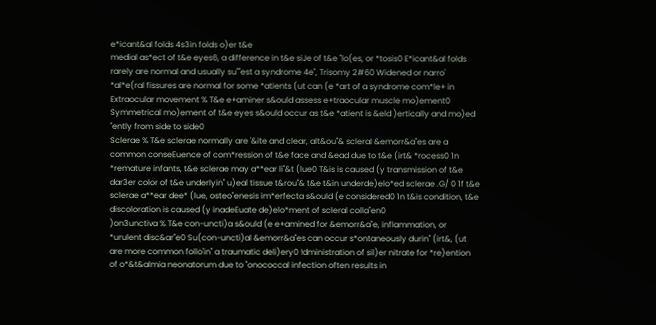e*icant&al folds 4s3in folds o)er t&e
medial as*ect of t&e eyes6, a difference in t&e siJe of t&e "lo(es, or *tosis0 E*icant&al folds
rarely are normal and usually su""est a syndrome 4e", Trisomy 2#60 Widened or narro'
*al*e(ral fissures are normal for some *atients (ut can (e *art of a syndrome com*le+ in
Extraocular movement % T&e e+aminer s&ould assess e+traocular muscle mo)ement0
Symmetrical mo)ement of t&e eyes s&ould occur as t&e *atient is &eld )ertically and mo)ed
"ently from side to side0
Sclerae % T&e sclerae normally are '&ite and clear, alt&ou"& scleral &emorr&a"es are a
common conseEuence of com*ression of t&e face and &ead due to t&e (irt& *rocess0 1n
*remature infants, t&e sclerae may a**ear li"&t (lue0 T&is is caused (y transmission of t&e
dar3er color of t&e underlyin" u)eal tissue t&rou"& t&e t&in underde)elo*ed sclerae .G/ 0 1f t&e
sclerae a**ear dee* (lue, osteo"enesis im*erfecta s&ould (e considered0 1n t&is condition, t&e
discoloration is caused (y inadeEuate de)elo*ment of scleral colla"en0
)on3unctiva % T&e con-uncti)a s&ould (e e+amined for &emorr&a"e, inflammation, or
*urulent disc&ar"e0 Su(con-uncti)al &emorr&a"es can occur s*ontaneously durin" (irt&, (ut
are more common follo'in" a traumatic deli)ery0 !dministration of sil)er nitrate for *re)ention
of o*&t&almia neonatorum due to "onococcal infection often results in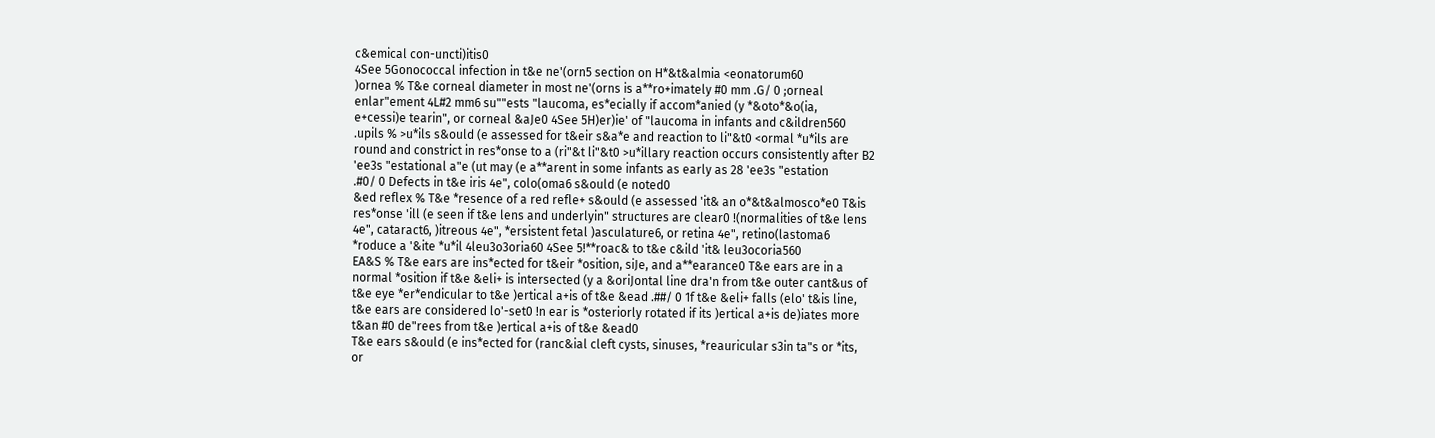c&emical con-uncti)itis0
4See 5Gonococcal infection in t&e ne'(orn5 section on H*&t&almia <eonatorum60
)ornea % T&e corneal diameter in most ne'(orns is a**ro+imately #0 mm .G/ 0 ;orneal
enlar"ement 4L#2 mm6 su""ests "laucoma, es*ecially if accom*anied (y *&oto*&o(ia,
e+cessi)e tearin", or corneal &aJe0 4See 5H)er)ie' of "laucoma in infants and c&ildren560
.upils % >u*ils s&ould (e assessed for t&eir s&a*e and reaction to li"&t0 <ormal *u*ils are
round and constrict in res*onse to a (ri"&t li"&t0 >u*illary reaction occurs consistently after B2
'ee3s "estational a"e (ut may (e a**arent in some infants as early as 28 'ee3s "estation
.#0/ 0 Defects in t&e iris 4e", colo(oma6 s&ould (e noted0
&ed reflex % T&e *resence of a red refle+ s&ould (e assessed 'it& an o*&t&almosco*e0 T&is
res*onse 'ill (e seen if t&e lens and underlyin" structures are clear0 !(normalities of t&e lens
4e", cataract6, )itreous 4e", *ersistent fetal )asculature6, or retina 4e", retino(lastoma6
*roduce a '&ite *u*il 4leu3o3oria60 4See 5!**roac& to t&e c&ild 'it& leu3ocoria560
EA&S % T&e ears are ins*ected for t&eir *osition, siJe, and a**earance0 T&e ears are in a
normal *osition if t&e &eli+ is intersected (y a &oriJontal line dra'n from t&e outer cant&us of
t&e eye *er*endicular to t&e )ertical a+is of t&e &ead .##/ 0 1f t&e &eli+ falls (elo' t&is line,
t&e ears are considered lo'-set0 !n ear is *osteriorly rotated if its )ertical a+is de)iates more
t&an #0 de"rees from t&e )ertical a+is of t&e &ead0
T&e ears s&ould (e ins*ected for (ranc&ial cleft cysts, sinuses, *reauricular s3in ta"s or *its,
or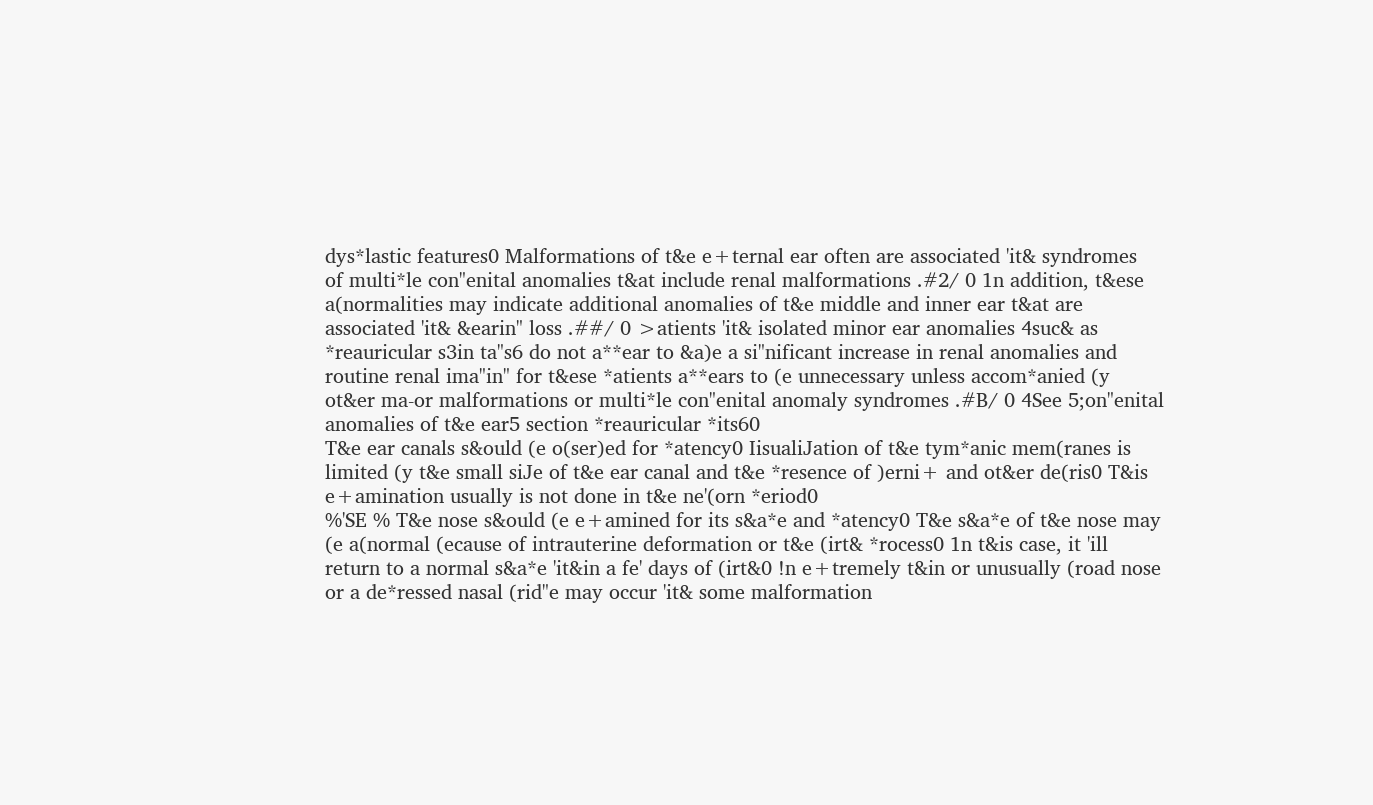dys*lastic features0 Malformations of t&e e+ternal ear often are associated 'it& syndromes
of multi*le con"enital anomalies t&at include renal malformations .#2/ 0 1n addition, t&ese
a(normalities may indicate additional anomalies of t&e middle and inner ear t&at are
associated 'it& &earin" loss .##/ 0 >atients 'it& isolated minor ear anomalies 4suc& as
*reauricular s3in ta"s6 do not a**ear to &a)e a si"nificant increase in renal anomalies and
routine renal ima"in" for t&ese *atients a**ears to (e unnecessary unless accom*anied (y
ot&er ma-or malformations or multi*le con"enital anomaly syndromes .#B/ 0 4See 5;on"enital
anomalies of t&e ear5 section *reauricular *its60
T&e ear canals s&ould (e o(ser)ed for *atency0 IisualiJation of t&e tym*anic mem(ranes is
limited (y t&e small siJe of t&e ear canal and t&e *resence of )erni+ and ot&er de(ris0 T&is
e+amination usually is not done in t&e ne'(orn *eriod0
%'SE % T&e nose s&ould (e e+amined for its s&a*e and *atency0 T&e s&a*e of t&e nose may
(e a(normal (ecause of intrauterine deformation or t&e (irt& *rocess0 1n t&is case, it 'ill
return to a normal s&a*e 'it&in a fe' days of (irt&0 !n e+tremely t&in or unusually (road nose
or a de*ressed nasal (rid"e may occur 'it& some malformation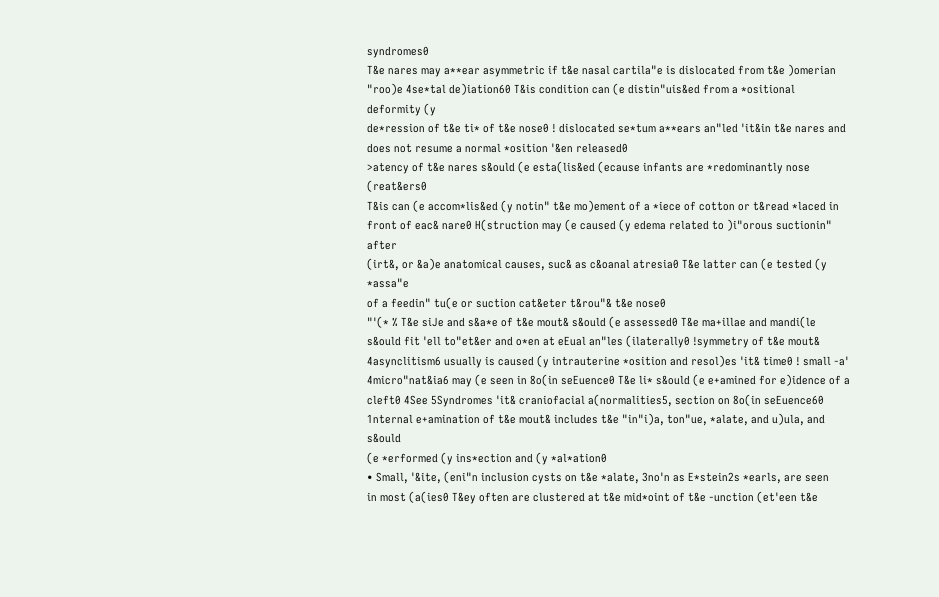syndromes0
T&e nares may a**ear asymmetric if t&e nasal cartila"e is dislocated from t&e )omerian
"roo)e 4se*tal de)iation60 T&is condition can (e distin"uis&ed from a *ositional deformity (y
de*ression of t&e ti* of t&e nose0 ! dislocated se*tum a**ears an"led 'it&in t&e nares and
does not resume a normal *osition '&en released0
>atency of t&e nares s&ould (e esta(lis&ed (ecause infants are *redominantly nose (reat&ers0
T&is can (e accom*lis&ed (y notin" t&e mo)ement of a *iece of cotton or t&read *laced in
front of eac& nare0 H(struction may (e caused (y edema related to )i"orous suctionin" after
(irt&, or &a)e anatomical causes, suc& as c&oanal atresia0 T&e latter can (e tested (y *assa"e
of a feedin" tu(e or suction cat&eter t&rou"& t&e nose0
"'(* % T&e siJe and s&a*e of t&e mout& s&ould (e assessed0 T&e ma+illae and mandi(le
s&ould fit 'ell to"et&er and o*en at eEual an"les (ilaterally0 !symmetry of t&e mout&
4asynclitism6 usually is caused (y intrauterine *osition and resol)es 'it& time0 ! small -a'
4micro"nat&ia6 may (e seen in 8o(in seEuence0 T&e li* s&ould (e e+amined for e)idence of a
cleft0 4See 5Syndromes 'it& craniofacial a(normalities5, section on 8o(in seEuence60
1nternal e+amination of t&e mout& includes t&e "in"i)a, ton"ue, *alate, and u)ula, and s&ould
(e *erformed (y ins*ection and (y *al*ation0
• Small, '&ite, (eni"n inclusion cysts on t&e *alate, 3no'n as E*stein2s *earls, are seen
in most (a(ies0 T&ey often are clustered at t&e mid*oint of t&e -unction (et'een t&e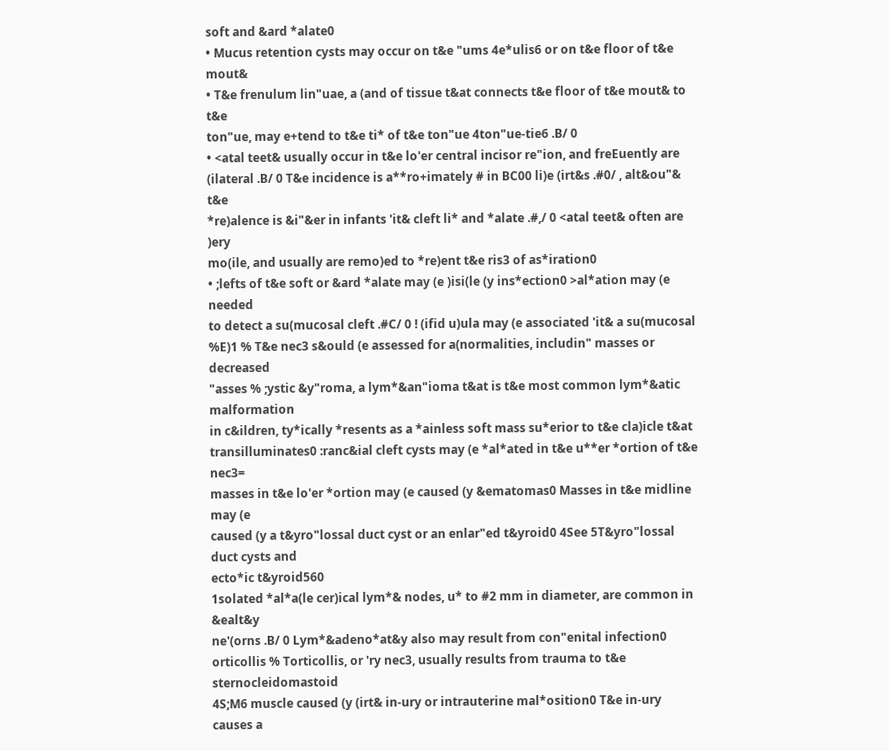soft and &ard *alate0
• Mucus retention cysts may occur on t&e "ums 4e*ulis6 or on t&e floor of t&e mout&
• T&e frenulum lin"uae, a (and of tissue t&at connects t&e floor of t&e mout& to t&e
ton"ue, may e+tend to t&e ti* of t&e ton"ue 4ton"ue-tie6 .B/ 0
• <atal teet& usually occur in t&e lo'er central incisor re"ion, and freEuently are
(ilateral .B/ 0 T&e incidence is a**ro+imately # in BC00 li)e (irt&s .#0/ , alt&ou"& t&e
*re)alence is &i"&er in infants 'it& cleft li* and *alate .#,/ 0 <atal teet& often are )ery
mo(ile, and usually are remo)ed to *re)ent t&e ris3 of as*iration0
• ;lefts of t&e soft or &ard *alate may (e )isi(le (y ins*ection0 >al*ation may (e needed
to detect a su(mucosal cleft .#C/ 0 ! (ifid u)ula may (e associated 'it& a su(mucosal
%E)1 % T&e nec3 s&ould (e assessed for a(normalities, includin" masses or decreased
"asses % ;ystic &y"roma, a lym*&an"ioma t&at is t&e most common lym*&atic malformation
in c&ildren, ty*ically *resents as a *ainless soft mass su*erior to t&e cla)icle t&at
transilluminates0 :ranc&ial cleft cysts may (e *al*ated in t&e u**er *ortion of t&e nec3=
masses in t&e lo'er *ortion may (e caused (y &ematomas0 Masses in t&e midline may (e
caused (y a t&yro"lossal duct cyst or an enlar"ed t&yroid0 4See 5T&yro"lossal duct cysts and
ecto*ic t&yroid560
1solated *al*a(le cer)ical lym*& nodes, u* to #2 mm in diameter, are common in &ealt&y
ne'(orns .B/ 0 Lym*&adeno*at&y also may result from con"enital infection0
orticollis % Torticollis, or 'ry nec3, usually results from trauma to t&e sternocleidomastoid
4S;M6 muscle caused (y (irt& in-ury or intrauterine mal*osition0 T&e in-ury causes a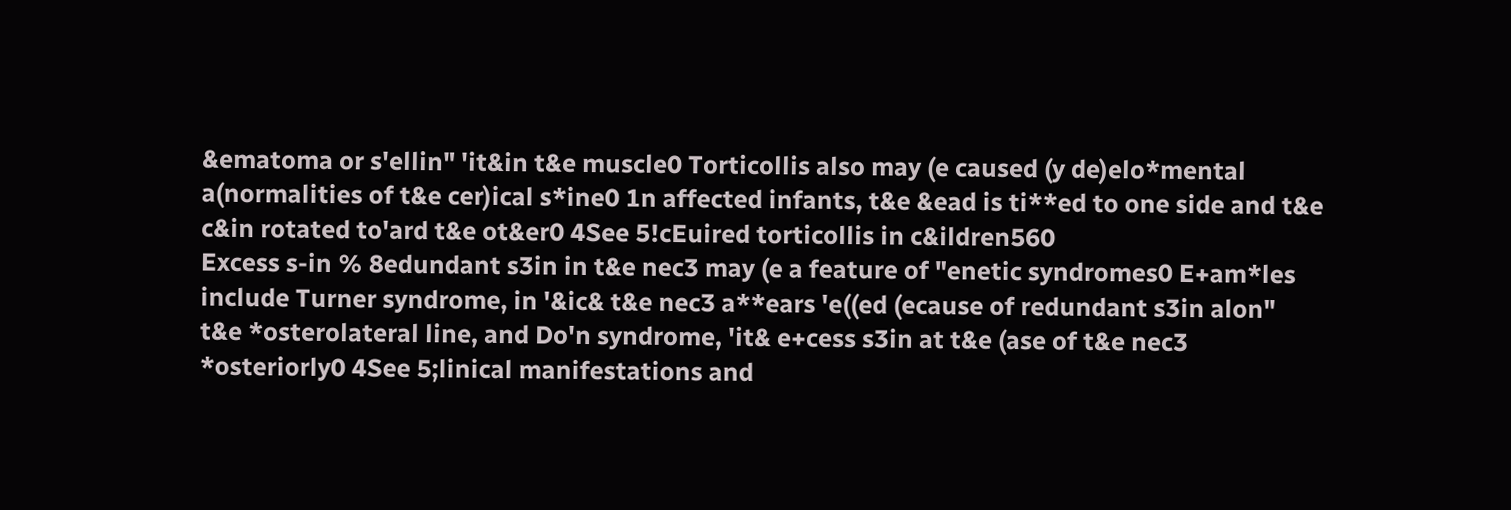&ematoma or s'ellin" 'it&in t&e muscle0 Torticollis also may (e caused (y de)elo*mental
a(normalities of t&e cer)ical s*ine0 1n affected infants, t&e &ead is ti**ed to one side and t&e
c&in rotated to'ard t&e ot&er0 4See 5!cEuired torticollis in c&ildren560
Excess s-in % 8edundant s3in in t&e nec3 may (e a feature of "enetic syndromes0 E+am*les
include Turner syndrome, in '&ic& t&e nec3 a**ears 'e((ed (ecause of redundant s3in alon"
t&e *osterolateral line, and Do'n syndrome, 'it& e+cess s3in at t&e (ase of t&e nec3
*osteriorly0 4See 5;linical manifestations and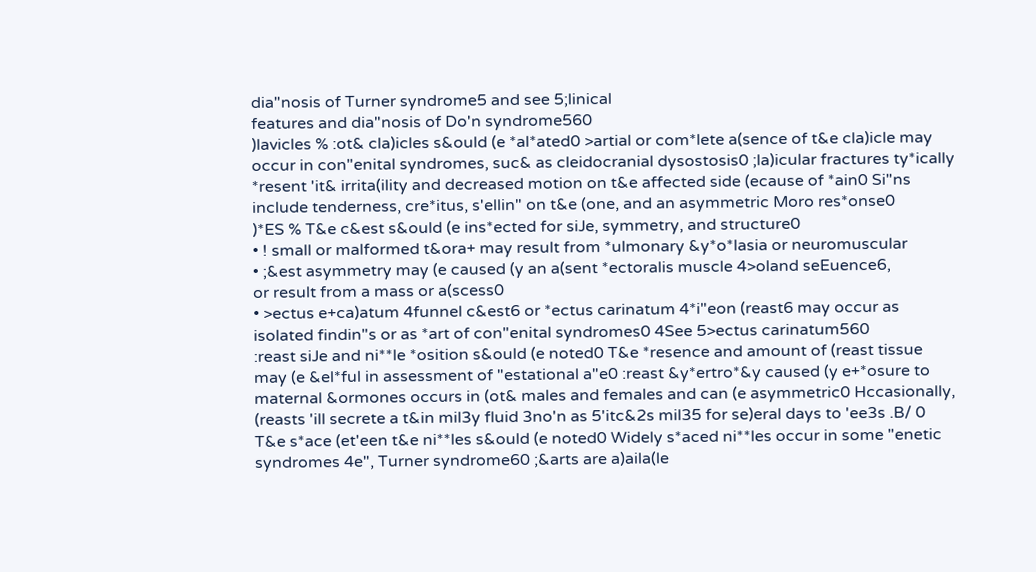dia"nosis of Turner syndrome5 and see 5;linical
features and dia"nosis of Do'n syndrome560
)lavicles % :ot& cla)icles s&ould (e *al*ated0 >artial or com*lete a(sence of t&e cla)icle may
occur in con"enital syndromes, suc& as cleidocranial dysostosis0 ;la)icular fractures ty*ically
*resent 'it& irrita(ility and decreased motion on t&e affected side (ecause of *ain0 Si"ns
include tenderness, cre*itus, s'ellin" on t&e (one, and an asymmetric Moro res*onse0
)*ES % T&e c&est s&ould (e ins*ected for siJe, symmetry, and structure0
• ! small or malformed t&ora+ may result from *ulmonary &y*o*lasia or neuromuscular
• ;&est asymmetry may (e caused (y an a(sent *ectoralis muscle 4>oland seEuence6,
or result from a mass or a(scess0
• >ectus e+ca)atum 4funnel c&est6 or *ectus carinatum 4*i"eon (reast6 may occur as
isolated findin"s or as *art of con"enital syndromes0 4See 5>ectus carinatum560
:reast siJe and ni**le *osition s&ould (e noted0 T&e *resence and amount of (reast tissue
may (e &el*ful in assessment of "estational a"e0 :reast &y*ertro*&y caused (y e+*osure to
maternal &ormones occurs in (ot& males and females and can (e asymmetric0 Hccasionally,
(reasts 'ill secrete a t&in mil3y fluid 3no'n as 5'itc&2s mil35 for se)eral days to 'ee3s .B/ 0
T&e s*ace (et'een t&e ni**les s&ould (e noted0 Widely s*aced ni**les occur in some "enetic
syndromes 4e", Turner syndrome60 ;&arts are a)aila(le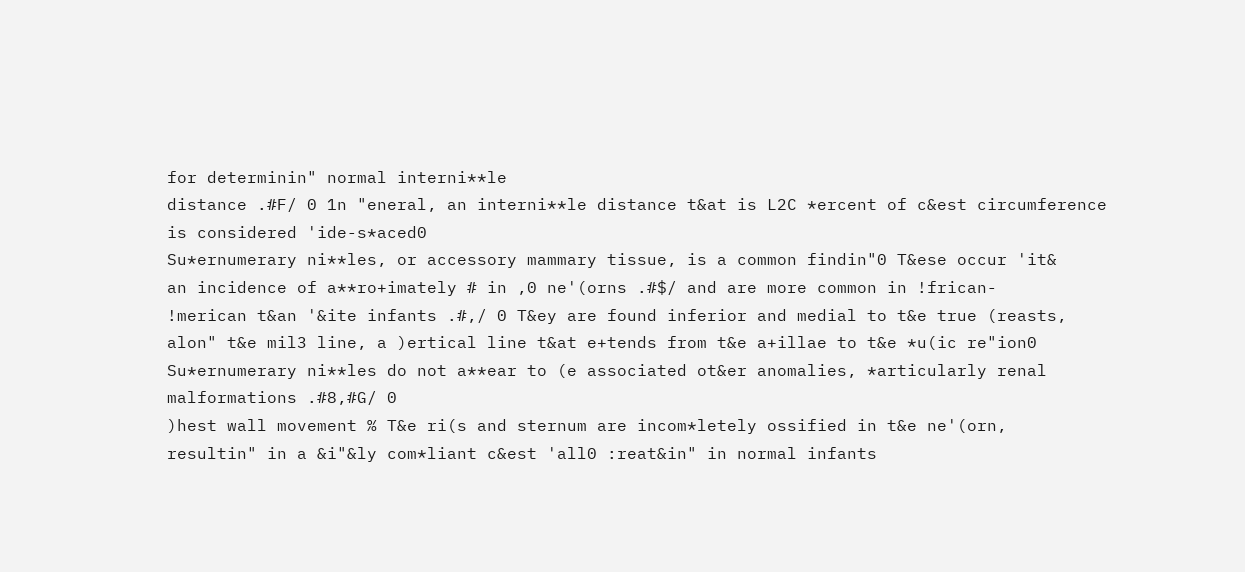for determinin" normal interni**le
distance .#F/ 0 1n "eneral, an interni**le distance t&at is L2C *ercent of c&est circumference
is considered 'ide-s*aced0
Su*ernumerary ni**les, or accessory mammary tissue, is a common findin"0 T&ese occur 'it&
an incidence of a**ro+imately # in ,0 ne'(orns .#$/ and are more common in !frican-
!merican t&an '&ite infants .#,/ 0 T&ey are found inferior and medial to t&e true (reasts,
alon" t&e mil3 line, a )ertical line t&at e+tends from t&e a+illae to t&e *u(ic re"ion0
Su*ernumerary ni**les do not a**ear to (e associated ot&er anomalies, *articularly renal
malformations .#8,#G/ 0
)hest wall movement % T&e ri(s and sternum are incom*letely ossified in t&e ne'(orn,
resultin" in a &i"&ly com*liant c&est 'all0 :reat&in" in normal infants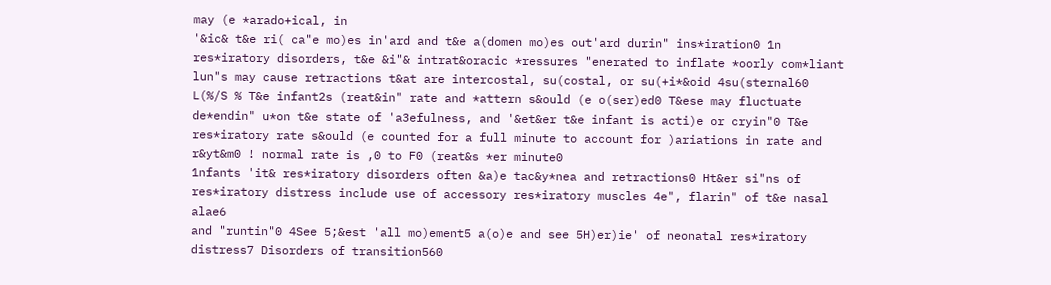may (e *arado+ical, in
'&ic& t&e ri( ca"e mo)es in'ard and t&e a(domen mo)es out'ard durin" ins*iration0 1n
res*iratory disorders, t&e &i"& intrat&oracic *ressures "enerated to inflate *oorly com*liant
lun"s may cause retractions t&at are intercostal, su(costal, or su(+i*&oid 4su(sternal60
L(%/S % T&e infant2s (reat&in" rate and *attern s&ould (e o(ser)ed0 T&ese may fluctuate
de*endin" u*on t&e state of 'a3efulness, and '&et&er t&e infant is acti)e or cryin"0 T&e
res*iratory rate s&ould (e counted for a full minute to account for )ariations in rate and
r&yt&m0 ! normal rate is ,0 to F0 (reat&s *er minute0
1nfants 'it& res*iratory disorders often &a)e tac&y*nea and retractions0 Ht&er si"ns of
res*iratory distress include use of accessory res*iratory muscles 4e", flarin" of t&e nasal alae6
and "runtin"0 4See 5;&est 'all mo)ement5 a(o)e and see 5H)er)ie' of neonatal res*iratory
distress7 Disorders of transition560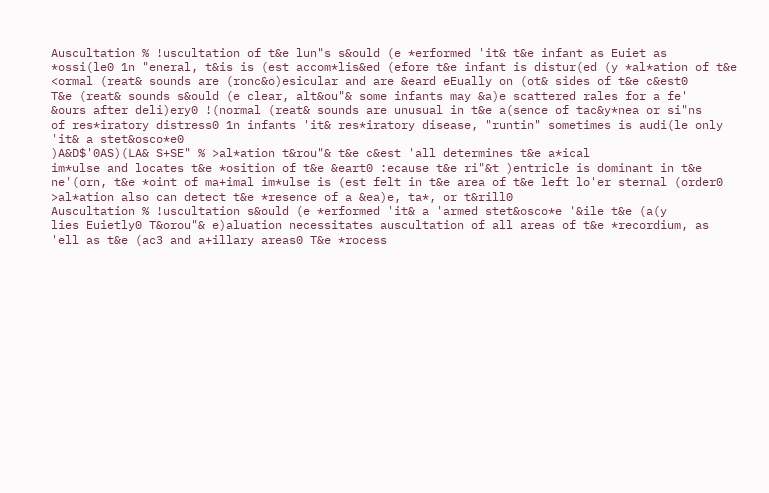Auscultation % !uscultation of t&e lun"s s&ould (e *erformed 'it& t&e infant as Euiet as
*ossi(le0 1n "eneral, t&is is (est accom*lis&ed (efore t&e infant is distur(ed (y *al*ation of t&e
<ormal (reat& sounds are (ronc&o)esicular and are &eard eEually on (ot& sides of t&e c&est0
T&e (reat& sounds s&ould (e clear, alt&ou"& some infants may &a)e scattered rales for a fe'
&ours after deli)ery0 !(normal (reat& sounds are unusual in t&e a(sence of tac&y*nea or si"ns
of res*iratory distress0 1n infants 'it& res*iratory disease, "runtin" sometimes is audi(le only
'it& a stet&osco*e0
)A&D$'0AS)(LA& S+SE" % >al*ation t&rou"& t&e c&est 'all determines t&e a*ical
im*ulse and locates t&e *osition of t&e &eart0 :ecause t&e ri"&t )entricle is dominant in t&e
ne'(orn, t&e *oint of ma+imal im*ulse is (est felt in t&e area of t&e left lo'er sternal (order0
>al*ation also can detect t&e *resence of a &ea)e, ta*, or t&rill0
Auscultation % !uscultation s&ould (e *erformed 'it& a 'armed stet&osco*e '&ile t&e (a(y
lies Euietly0 T&orou"& e)aluation necessitates auscultation of all areas of t&e *recordium, as
'ell as t&e (ac3 and a+illary areas0 T&e *rocess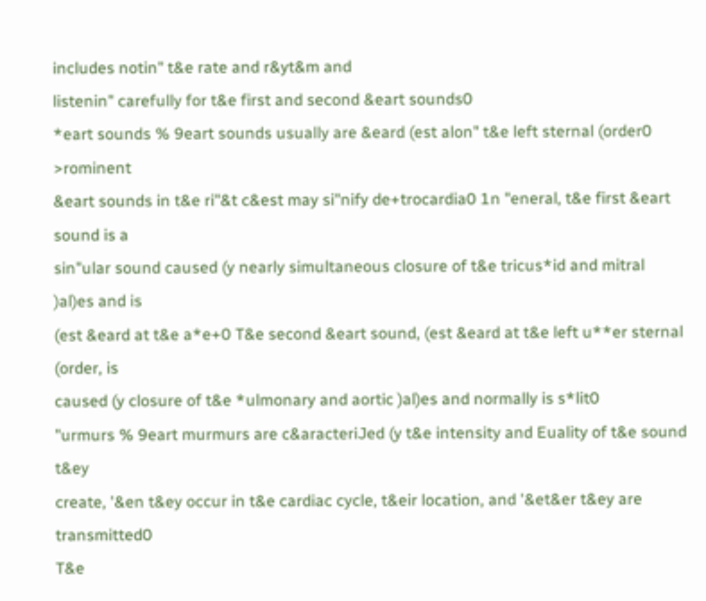includes notin" t&e rate and r&yt&m and
listenin" carefully for t&e first and second &eart sounds0
*eart sounds % 9eart sounds usually are &eard (est alon" t&e left sternal (order0 >rominent
&eart sounds in t&e ri"&t c&est may si"nify de+trocardia0 1n "eneral, t&e first &eart sound is a
sin"ular sound caused (y nearly simultaneous closure of t&e tricus*id and mitral )al)es and is
(est &eard at t&e a*e+0 T&e second &eart sound, (est &eard at t&e left u**er sternal (order, is
caused (y closure of t&e *ulmonary and aortic )al)es and normally is s*lit0
"urmurs % 9eart murmurs are c&aracteriJed (y t&e intensity and Euality of t&e sound t&ey
create, '&en t&ey occur in t&e cardiac cycle, t&eir location, and '&et&er t&ey are transmitted0
T&e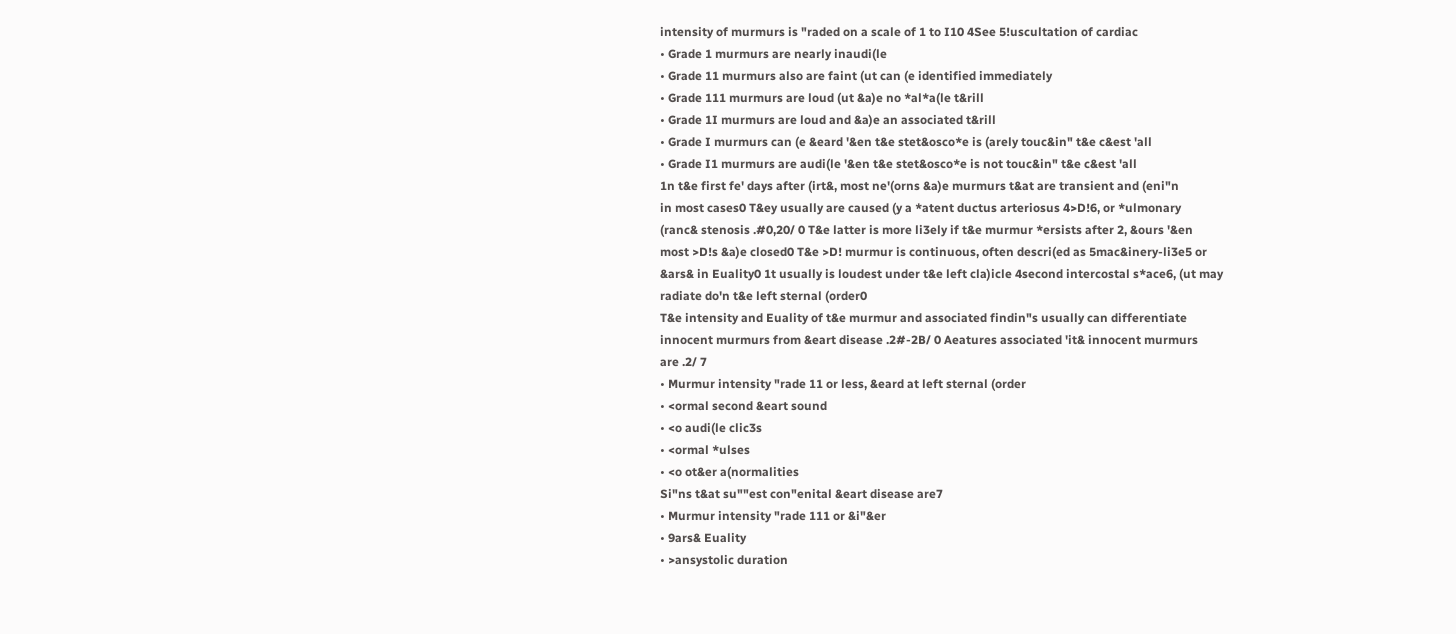intensity of murmurs is "raded on a scale of 1 to I10 4See 5!uscultation of cardiac
• Grade 1 murmurs are nearly inaudi(le
• Grade 11 murmurs also are faint (ut can (e identified immediately
• Grade 111 murmurs are loud (ut &a)e no *al*a(le t&rill
• Grade 1I murmurs are loud and &a)e an associated t&rill
• Grade I murmurs can (e &eard '&en t&e stet&osco*e is (arely touc&in" t&e c&est 'all
• Grade I1 murmurs are audi(le '&en t&e stet&osco*e is not touc&in" t&e c&est 'all
1n t&e first fe' days after (irt&, most ne'(orns &a)e murmurs t&at are transient and (eni"n
in most cases0 T&ey usually are caused (y a *atent ductus arteriosus 4>D!6, or *ulmonary
(ranc& stenosis .#0,20/ 0 T&e latter is more li3ely if t&e murmur *ersists after 2, &ours '&en
most >D!s &a)e closed0 T&e >D! murmur is continuous, often descri(ed as 5mac&inery-li3e5 or
&ars& in Euality0 1t usually is loudest under t&e left cla)icle 4second intercostal s*ace6, (ut may
radiate do'n t&e left sternal (order0
T&e intensity and Euality of t&e murmur and associated findin"s usually can differentiate
innocent murmurs from &eart disease .2#-2B/ 0 Aeatures associated 'it& innocent murmurs
are .2/ 7
• Murmur intensity "rade 11 or less, &eard at left sternal (order
• <ormal second &eart sound
• <o audi(le clic3s
• <ormal *ulses
• <o ot&er a(normalities
Si"ns t&at su""est con"enital &eart disease are7
• Murmur intensity "rade 111 or &i"&er
• 9ars& Euality
• >ansystolic duration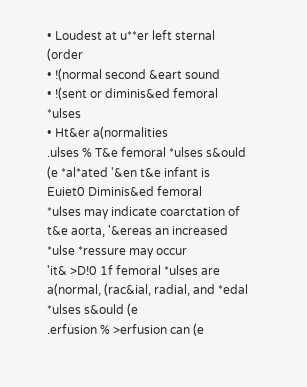• Loudest at u**er left sternal (order
• !(normal second &eart sound
• !(sent or diminis&ed femoral *ulses
• Ht&er a(normalities
.ulses % T&e femoral *ulses s&ould (e *al*ated '&en t&e infant is Euiet0 Diminis&ed femoral
*ulses may indicate coarctation of t&e aorta, '&ereas an increased *ulse *ressure may occur
'it& >D!0 1f femoral *ulses are a(normal, (rac&ial, radial, and *edal *ulses s&ould (e
.erfusion % >erfusion can (e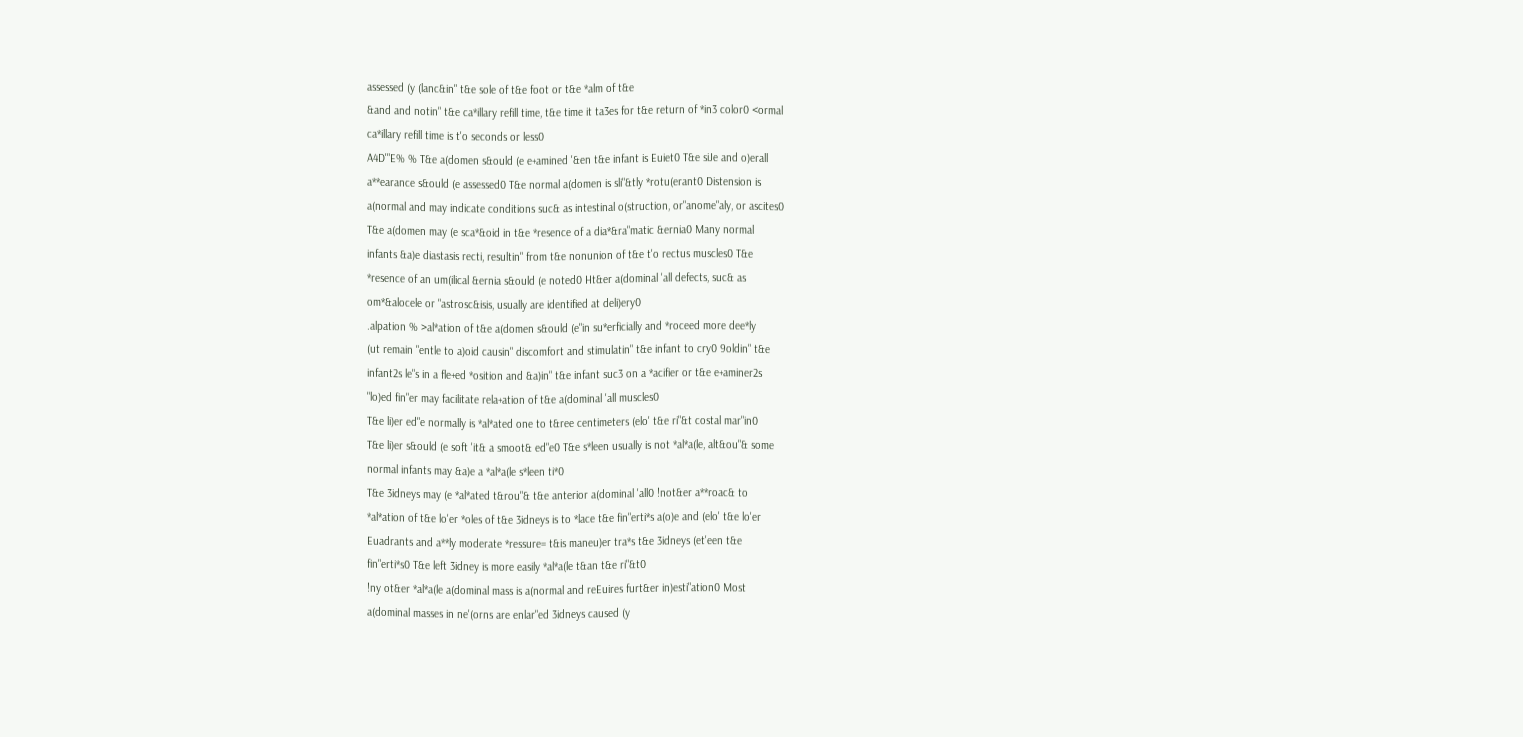assessed (y (lanc&in" t&e sole of t&e foot or t&e *alm of t&e
&and and notin" t&e ca*illary refill time, t&e time it ta3es for t&e return of *in3 color0 <ormal
ca*illary refill time is t'o seconds or less0
A4D'"E% % T&e a(domen s&ould (e e+amined '&en t&e infant is Euiet0 T&e siJe and o)erall
a**earance s&ould (e assessed0 T&e normal a(domen is sli"&tly *rotu(erant0 Distension is
a(normal and may indicate conditions suc& as intestinal o(struction, or"anome"aly, or ascites0
T&e a(domen may (e sca*&oid in t&e *resence of a dia*&ra"matic &ernia0 Many normal
infants &a)e diastasis recti, resultin" from t&e nonunion of t&e t'o rectus muscles0 T&e
*resence of an um(ilical &ernia s&ould (e noted0 Ht&er a(dominal 'all defects, suc& as
om*&alocele or "astrosc&isis, usually are identified at deli)ery0
.alpation % >al*ation of t&e a(domen s&ould (e"in su*erficially and *roceed more dee*ly
(ut remain "entle to a)oid causin" discomfort and stimulatin" t&e infant to cry0 9oldin" t&e
infant2s le"s in a fle+ed *osition and &a)in" t&e infant suc3 on a *acifier or t&e e+aminer2s
"lo)ed fin"er may facilitate rela+ation of t&e a(dominal 'all muscles0
T&e li)er ed"e normally is *al*ated one to t&ree centimeters (elo' t&e ri"&t costal mar"in0
T&e li)er s&ould (e soft 'it& a smoot& ed"e0 T&e s*leen usually is not *al*a(le, alt&ou"& some
normal infants may &a)e a *al*a(le s*leen ti*0
T&e 3idneys may (e *al*ated t&rou"& t&e anterior a(dominal 'all0 !not&er a**roac& to
*al*ation of t&e lo'er *oles of t&e 3idneys is to *lace t&e fin"erti*s a(o)e and (elo' t&e lo'er
Euadrants and a**ly moderate *ressure= t&is maneu)er tra*s t&e 3idneys (et'een t&e
fin"erti*s0 T&e left 3idney is more easily *al*a(le t&an t&e ri"&t0
!ny ot&er *al*a(le a(dominal mass is a(normal and reEuires furt&er in)esti"ation0 Most
a(dominal masses in ne'(orns are enlar"ed 3idneys caused (y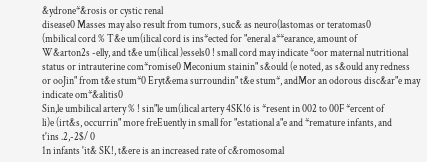&ydrone*&rosis or cystic renal
disease0 Masses may also result from tumors, suc& as neuro(lastomas or teratomas0
(mbilical cord % T&e um(ilical cord is ins*ected for "eneral a**earance, amount of
W&arton2s -elly, and t&e um(ilical )essels0 ! small cord may indicate *oor maternal nutritional
status or intrauterine com*romise0 Meconium stainin" s&ould (e noted, as s&ould any redness
or ooJin" from t&e stum*0 Eryt&ema surroundin" t&e stum*, andMor an odorous disc&ar"e may
indicate om*&alitis0
Sin,le umbilical artery % ! sin"le um(ilical artery 4SK!6 is *resent in 002 to 00F *ercent of
li)e (irt&s, occurrin" more freEuently in small for "estational a"e and *remature infants, and
t'ins .2,-2$/ 0
1n infants 'it& SK!, t&ere is an increased rate of c&romosomal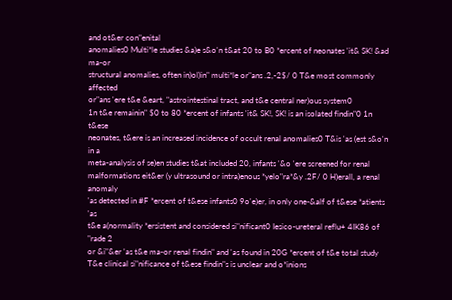and ot&er con"enital
anomalies0 Multi*le studies &a)e s&o'n t&at 20 to B0 *ercent of neonates 'it& SK! &ad ma-or
structural anomalies, often in)ol)in" multi*le or"ans .2,-2$/ 0 T&e most commonly affected
or"ans 'ere t&e &eart, "astrointestinal tract, and t&e central ner)ous system0
1n t&e remainin" $0 to 80 *ercent of infants 'it& SK!, SK! is an isolated findin"0 1n t&ese
neonates, t&ere is an increased incidence of occult renal anomalies0 T&is 'as (est s&o'n in a
meta-analysis of se)en studies t&at included 20, infants '&o 'ere screened for renal
malformations eit&er (y ultrasound or intra)enous *yelo"ra*&y .2F/ 0 H)erall, a renal anomaly
'as detected in #F *ercent of t&ese infants0 9o'e)er, in only one-&alf of t&ese *atients 'as
t&e a(normality *ersistent and considered si"nificant0 Iesico-ureteral reflu+ 4IK86 of "rade 2
or &i"&er 'as t&e ma-or renal findin" and 'as found in 20G *ercent of t&e total study
T&e clinical si"nificance of t&ese findin"s is unclear and o*inions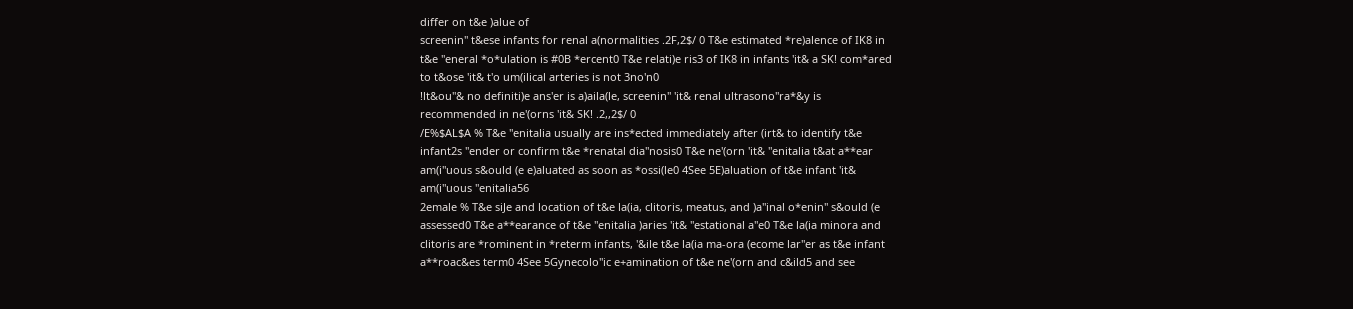differ on t&e )alue of
screenin" t&ese infants for renal a(normalities .2F,2$/ 0 T&e estimated *re)alence of IK8 in
t&e "eneral *o*ulation is #0B *ercent0 T&e relati)e ris3 of IK8 in infants 'it& a SK! com*ared
to t&ose 'it& t'o um(ilical arteries is not 3no'n0
!lt&ou"& no definiti)e ans'er is a)aila(le, screenin" 'it& renal ultrasono"ra*&y is
recommended in ne'(orns 'it& SK! .2,,2$/ 0
/E%$AL$A % T&e "enitalia usually are ins*ected immediately after (irt& to identify t&e
infant2s "ender or confirm t&e *renatal dia"nosis0 T&e ne'(orn 'it& "enitalia t&at a**ear
am(i"uous s&ould (e e)aluated as soon as *ossi(le0 4See 5E)aluation of t&e infant 'it&
am(i"uous "enitalia56
2emale % T&e siJe and location of t&e la(ia, clitoris, meatus, and )a"inal o*enin" s&ould (e
assessed0 T&e a**earance of t&e "enitalia )aries 'it& "estational a"e0 T&e la(ia minora and
clitoris are *rominent in *reterm infants, '&ile t&e la(ia ma-ora (ecome lar"er as t&e infant
a**roac&es term0 4See 5Gynecolo"ic e+amination of t&e ne'(orn and c&ild5 and see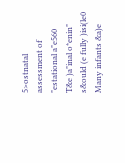5>ostnatal
assessment of "estational a"e560
T&e )a"inal o*enin" s&ould (e fully )isi(le0 Many infants &a)e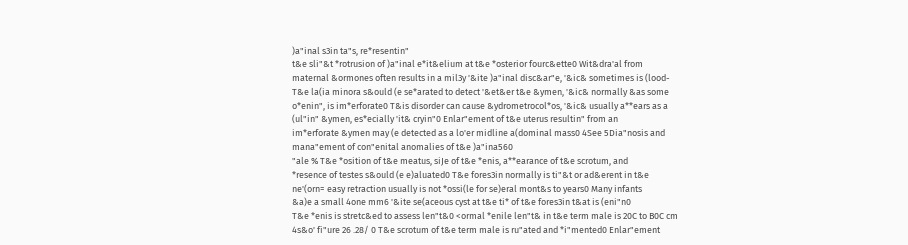)a"inal s3in ta"s, re*resentin"
t&e sli"&t *rotrusion of )a"inal e*it&elium at t&e *osterior fourc&ette0 Wit&dra'al from
maternal &ormones often results in a mil3y '&ite )a"inal disc&ar"e, '&ic& sometimes is (lood-
T&e la(ia minora s&ould (e se*arated to detect '&et&er t&e &ymen, '&ic& normally &as some
o*enin", is im*erforate0 T&is disorder can cause &ydrometrocol*os, '&ic& usually a**ears as a
(ul"in" &ymen, es*ecially 'it& cryin"0 Enlar"ement of t&e uterus resultin" from an
im*erforate &ymen may (e detected as a lo'er midline a(dominal mass0 4See 5Dia"nosis and
mana"ement of con"enital anomalies of t&e )a"ina560
"ale % T&e *osition of t&e meatus, siJe of t&e *enis, a**earance of t&e scrotum, and
*resence of testes s&ould (e e)aluated0 T&e fores3in normally is ti"&t or ad&erent in t&e
ne'(orn= easy retraction usually is not *ossi(le for se)eral mont&s to years0 Many infants
&a)e a small 4one mm6 '&ite se(aceous cyst at t&e ti* of t&e fores3in t&at is (eni"n0
T&e *enis is stretc&ed to assess len"t&0 <ormal *enile len"t& in t&e term male is 20C to B0C cm
4s&o' fi"ure 26 .28/ 0 T&e scrotum of t&e term male is ru"ated and *i"mented0 Enlar"ement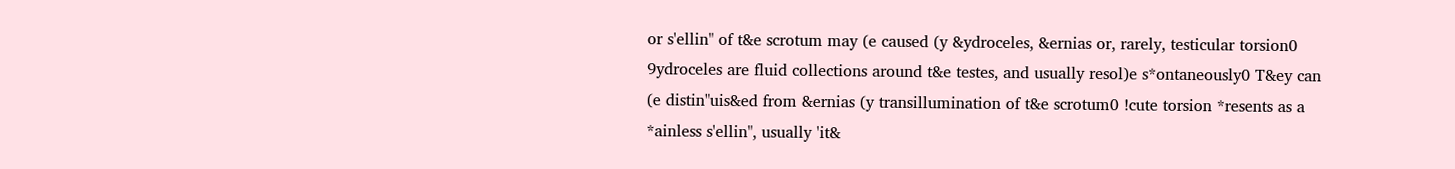or s'ellin" of t&e scrotum may (e caused (y &ydroceles, &ernias or, rarely, testicular torsion0
9ydroceles are fluid collections around t&e testes, and usually resol)e s*ontaneously0 T&ey can
(e distin"uis&ed from &ernias (y transillumination of t&e scrotum0 !cute torsion *resents as a
*ainless s'ellin", usually 'it&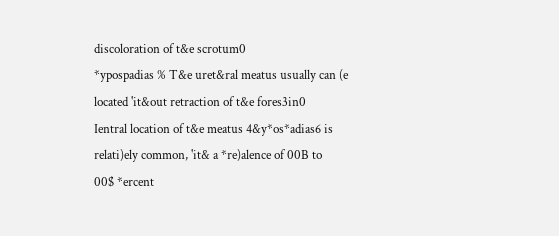discoloration of t&e scrotum0
*ypospadias % T&e uret&ral meatus usually can (e located 'it&out retraction of t&e fores3in0
Ientral location of t&e meatus 4&y*os*adias6 is relati)ely common, 'it& a *re)alence of 00B to
00$ *ercent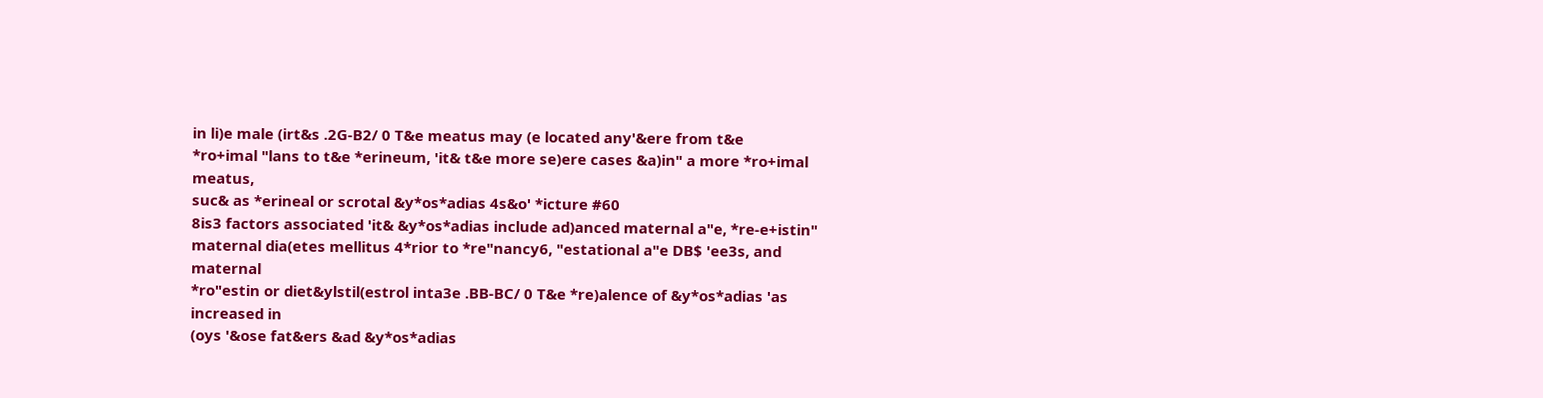in li)e male (irt&s .2G-B2/ 0 T&e meatus may (e located any'&ere from t&e
*ro+imal "lans to t&e *erineum, 'it& t&e more se)ere cases &a)in" a more *ro+imal meatus,
suc& as *erineal or scrotal &y*os*adias 4s&o' *icture #60
8is3 factors associated 'it& &y*os*adias include ad)anced maternal a"e, *re-e+istin"
maternal dia(etes mellitus 4*rior to *re"nancy6, "estational a"e DB$ 'ee3s, and maternal
*ro"estin or diet&ylstil(estrol inta3e .BB-BC/ 0 T&e *re)alence of &y*os*adias 'as increased in
(oys '&ose fat&ers &ad &y*os*adias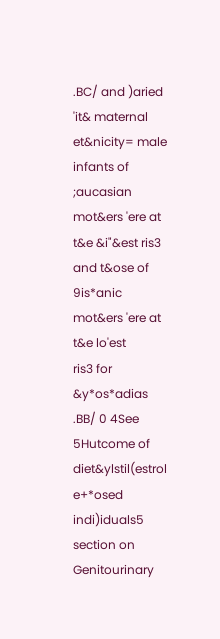.BC/ and )aried 'it& maternal et&nicity= male infants of
;aucasian mot&ers 'ere at t&e &i"&est ris3 and t&ose of 9is*anic mot&ers 'ere at t&e lo'est
ris3 for &y*os*adias .BB/ 0 4See 5Hutcome of diet&ylstil(estrol e+*osed indi)iduals5 section on
Genitourinary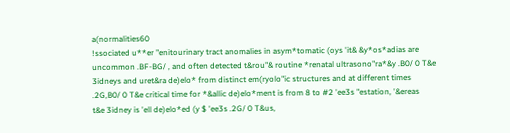a(normalities60
!ssociated u**er "enitourinary tract anomalies in asym*tomatic (oys 'it& &y*os*adias are
uncommon .BF-BG/ , and often detected t&rou"& routine *renatal ultrasono"ra*&y .B0/ 0 T&e
3idneys and uret&ra de)elo* from distinct em(ryolo"ic structures and at different times
.2G,B0/ 0 T&e critical time for *&allic de)elo*ment is from 8 to #2 'ee3s "estation, '&ereas
t&e 3idney is 'ell de)elo*ed (y $ 'ee3s .2G/ 0 T&us,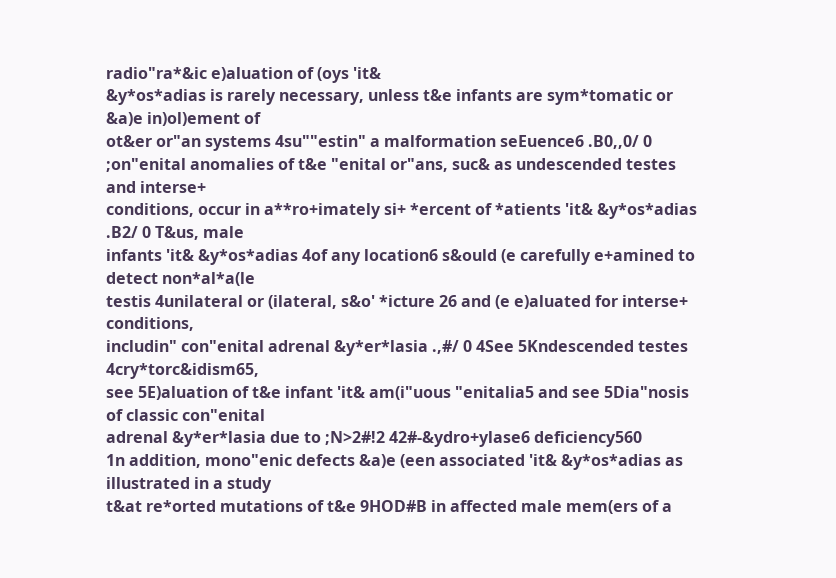radio"ra*&ic e)aluation of (oys 'it&
&y*os*adias is rarely necessary, unless t&e infants are sym*tomatic or &a)e in)ol)ement of
ot&er or"an systems 4su""estin" a malformation seEuence6 .B0,,0/ 0
;on"enital anomalies of t&e "enital or"ans, suc& as undescended testes and interse+
conditions, occur in a**ro+imately si+ *ercent of *atients 'it& &y*os*adias .B2/ 0 T&us, male
infants 'it& &y*os*adias 4of any location6 s&ould (e carefully e+amined to detect non*al*a(le
testis 4unilateral or (ilateral, s&o' *icture 26 and (e e)aluated for interse+ conditions,
includin" con"enital adrenal &y*er*lasia .,#/ 0 4See 5Kndescended testes 4cry*torc&idism65,
see 5E)aluation of t&e infant 'it& am(i"uous "enitalia5 and see 5Dia"nosis of classic con"enital
adrenal &y*er*lasia due to ;N>2#!2 42#-&ydro+ylase6 deficiency560
1n addition, mono"enic defects &a)e (een associated 'it& &y*os*adias as illustrated in a study
t&at re*orted mutations of t&e 9HOD#B in affected male mem(ers of a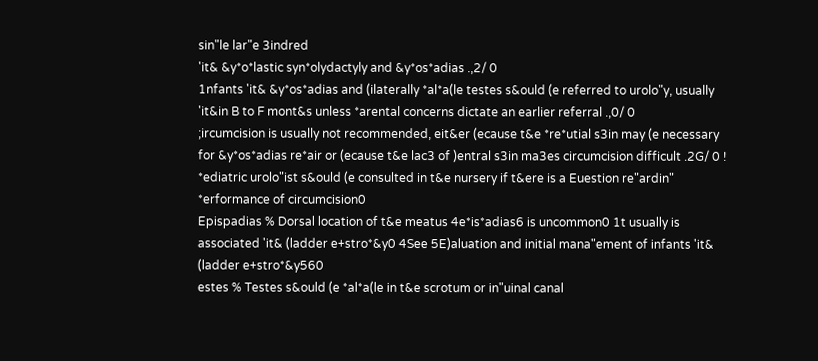sin"le lar"e 3indred
'it& &y*o*lastic syn*olydactyly and &y*os*adias .,2/ 0
1nfants 'it& &y*os*adias and (ilaterally *al*a(le testes s&ould (e referred to urolo"y, usually
'it&in B to F mont&s unless *arental concerns dictate an earlier referral .,0/ 0
;ircumcision is usually not recommended, eit&er (ecause t&e *re*utial s3in may (e necessary
for &y*os*adias re*air or (ecause t&e lac3 of )entral s3in ma3es circumcision difficult .2G/ 0 !
*ediatric urolo"ist s&ould (e consulted in t&e nursery if t&ere is a Euestion re"ardin"
*erformance of circumcision0
Epispadias % Dorsal location of t&e meatus 4e*is*adias6 is uncommon0 1t usually is
associated 'it& (ladder e+stro*&y0 4See 5E)aluation and initial mana"ement of infants 'it&
(ladder e+stro*&y560
estes % Testes s&ould (e *al*a(le in t&e scrotum or in"uinal canal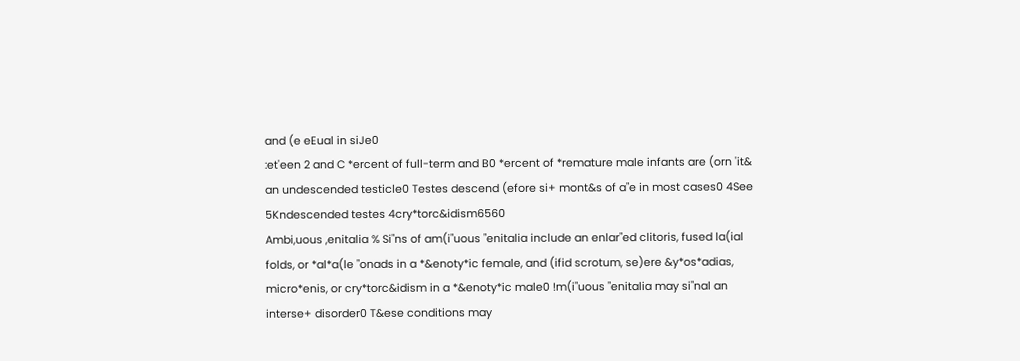and (e eEual in siJe0
:et'een 2 and C *ercent of full-term and B0 *ercent of *remature male infants are (orn 'it&
an undescended testicle0 Testes descend (efore si+ mont&s of a"e in most cases0 4See
5Kndescended testes 4cry*torc&idism6560
Ambi,uous ,enitalia % Si"ns of am(i"uous "enitalia include an enlar"ed clitoris, fused la(ial
folds, or *al*a(le "onads in a *&enoty*ic female, and (ifid scrotum, se)ere &y*os*adias,
micro*enis, or cry*torc&idism in a *&enoty*ic male0 !m(i"uous "enitalia may si"nal an
interse+ disorder0 T&ese conditions may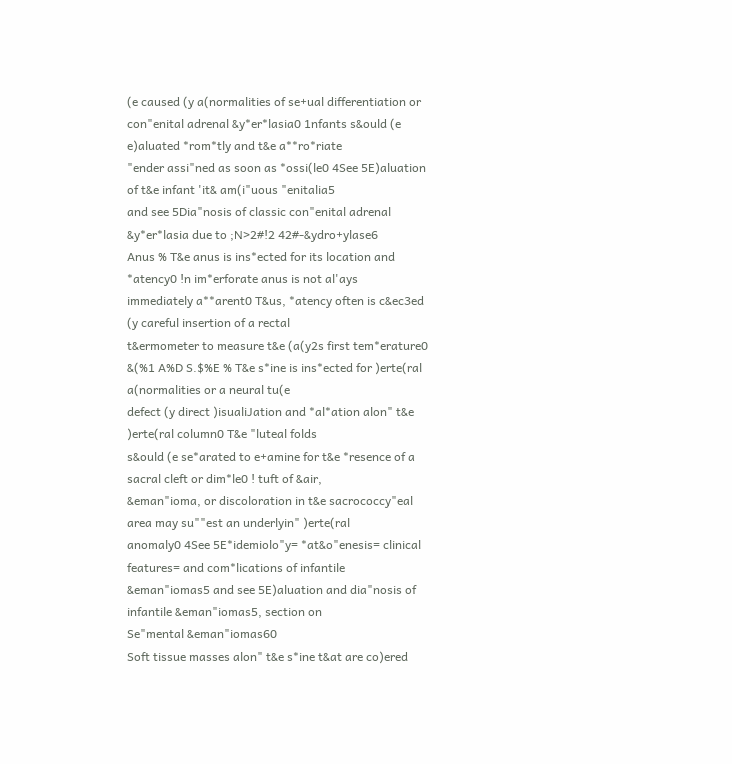(e caused (y a(normalities of se+ual differentiation or
con"enital adrenal &y*er*lasia0 1nfants s&ould (e e)aluated *rom*tly and t&e a**ro*riate
"ender assi"ned as soon as *ossi(le0 4See 5E)aluation of t&e infant 'it& am(i"uous "enitalia5
and see 5Dia"nosis of classic con"enital adrenal &y*er*lasia due to ;N>2#!2 42#-&ydro+ylase6
Anus % T&e anus is ins*ected for its location and *atency0 !n im*erforate anus is not al'ays
immediately a**arent0 T&us, *atency often is c&ec3ed (y careful insertion of a rectal
t&ermometer to measure t&e (a(y2s first tem*erature0
&(%1 A%D S.$%E % T&e s*ine is ins*ected for )erte(ral a(normalities or a neural tu(e
defect (y direct )isualiJation and *al*ation alon" t&e )erte(ral column0 T&e "luteal folds
s&ould (e se*arated to e+amine for t&e *resence of a sacral cleft or dim*le0 ! tuft of &air,
&eman"ioma, or discoloration in t&e sacrococcy"eal area may su""est an underlyin" )erte(ral
anomaly0 4See 5E*idemiolo"y= *at&o"enesis= clinical features= and com*lications of infantile
&eman"iomas5 and see 5E)aluation and dia"nosis of infantile &eman"iomas5, section on
Se"mental &eman"iomas60
Soft tissue masses alon" t&e s*ine t&at are co)ered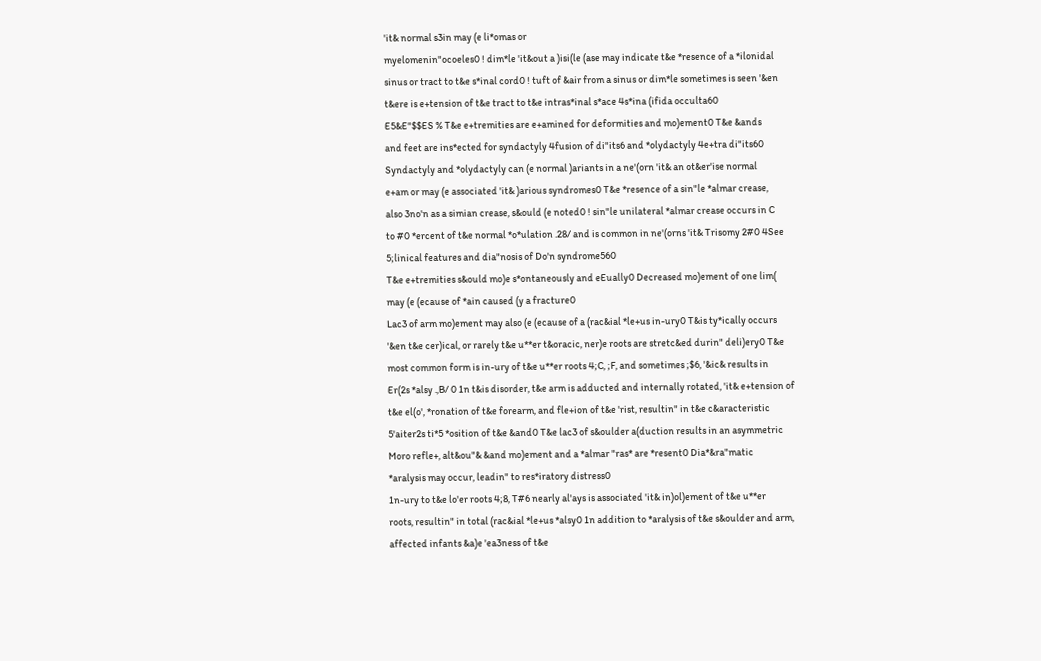'it& normal s3in may (e li*omas or
myelomenin"ocoeles0 ! dim*le 'it&out a )isi(le (ase may indicate t&e *resence of a *ilonidal
sinus or tract to t&e s*inal cord0 ! tuft of &air from a sinus or dim*le sometimes is seen '&en
t&ere is e+tension of t&e tract to t&e intras*inal s*ace 4s*ina (ifida occulta60
E5&E"$$ES % T&e e+tremities are e+amined for deformities and mo)ement0 T&e &ands
and feet are ins*ected for syndactyly 4fusion of di"its6 and *olydactyly 4e+tra di"its60
Syndactyly and *olydactyly can (e normal )ariants in a ne'(orn 'it& an ot&er'ise normal
e+am or may (e associated 'it& )arious syndromes0 T&e *resence of a sin"le *almar crease,
also 3no'n as a simian crease, s&ould (e noted0 ! sin"le unilateral *almar crease occurs in C
to #0 *ercent of t&e normal *o*ulation .28/ and is common in ne'(orns 'it& Trisomy 2#0 4See
5;linical features and dia"nosis of Do'n syndrome560
T&e e+tremities s&ould mo)e s*ontaneously and eEually0 Decreased mo)ement of one lim(
may (e (ecause of *ain caused (y a fracture0
Lac3 of arm mo)ement may also (e (ecause of a (rac&ial *le+us in-ury0 T&is ty*ically occurs
'&en t&e cer)ical, or rarely t&e u**er t&oracic, ner)e roots are stretc&ed durin" deli)ery0 T&e
most common form is in-ury of t&e u**er roots 4;C, ;F, and sometimes ;$6, '&ic& results in
Er(2s *alsy .,B/ 0 1n t&is disorder, t&e arm is adducted and internally rotated, 'it& e+tension of
t&e el(o', *ronation of t&e forearm, and fle+ion of t&e 'rist, resultin" in t&e c&aracteristic
5'aiter2s ti*5 *osition of t&e &and0 T&e lac3 of s&oulder a(duction results in an asymmetric
Moro refle+, alt&ou"& &and mo)ement and a *almar "ras* are *resent0 Dia*&ra"matic
*aralysis may occur, leadin" to res*iratory distress0
1n-ury to t&e lo'er roots 4;8, T#6 nearly al'ays is associated 'it& in)ol)ement of t&e u**er
roots, resultin" in total (rac&ial *le+us *alsy0 1n addition to *aralysis of t&e s&oulder and arm,
affected infants &a)e 'ea3ness of t&e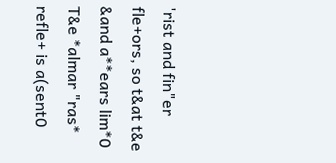'rist and fin"er fle+ors, so t&at t&e &and a**ears lim*0
T&e *almar "ras* refle+ is a(sent0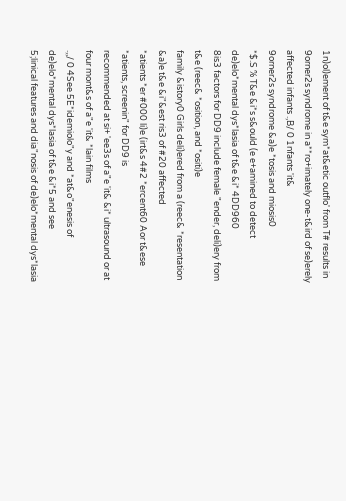1n)ol)ement of t&e sym*at&etic outflo' from T# results in
9orner2s syndrome in a**ro+imately one-t&ird of se)erely affected infants .,B/ 0 1nfants 'it&
9orner2s syndrome &a)e *tosis and miosis0
*$.S % T&e &i*s s&ould (e e+amined to detect de)elo*mental dys*lasia of t&e &i* 4DD960
8is3 factors for DD9 include female "ender, deli)ery from t&e (reec& *osition, and *ositi)e
family &istory0 Girls deli)ered from a (reec& *resentation &a)e t&e &i"&est ris3 of #20 affected
*atients *er #000 li)e (irt&s 4#2 *ercent60 Aor t&ese *atients, screenin" for DD9 is
recommended at si+ 'ee3s of a"e 'it& &i* ultrasound or at four mont&s of a"e 'it& *lain films
.,,/ 0 4See 5E*idemiolo"y and *at&o"enesis of de)elo*mental dys*lasia of t&e &i*5 and see
5;linical features and dia"nosis of de)elo*mental dys*lasia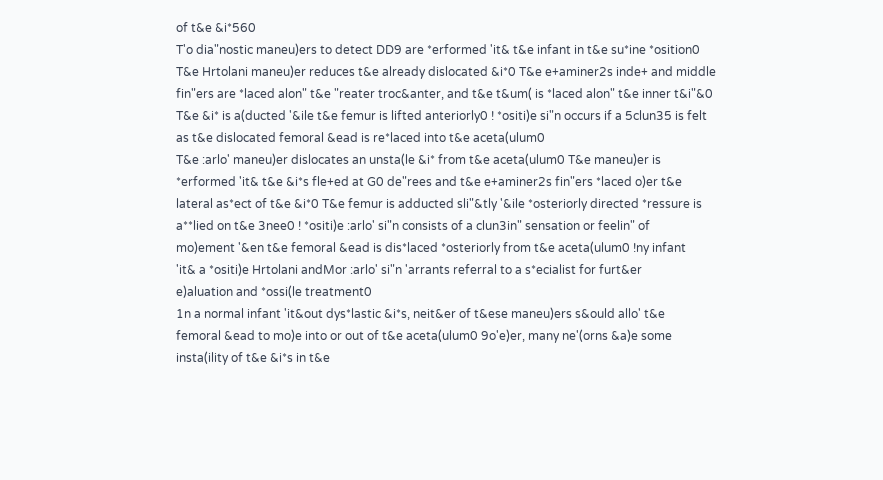of t&e &i*560
T'o dia"nostic maneu)ers to detect DD9 are *erformed 'it& t&e infant in t&e su*ine *osition0
T&e Hrtolani maneu)er reduces t&e already dislocated &i*0 T&e e+aminer2s inde+ and middle
fin"ers are *laced alon" t&e "reater troc&anter, and t&e t&um( is *laced alon" t&e inner t&i"&0
T&e &i* is a(ducted '&ile t&e femur is lifted anteriorly0 ! *ositi)e si"n occurs if a 5clun35 is felt
as t&e dislocated femoral &ead is re*laced into t&e aceta(ulum0
T&e :arlo' maneu)er dislocates an unsta(le &i* from t&e aceta(ulum0 T&e maneu)er is
*erformed 'it& t&e &i*s fle+ed at G0 de"rees and t&e e+aminer2s fin"ers *laced o)er t&e
lateral as*ect of t&e &i*0 T&e femur is adducted sli"&tly '&ile *osteriorly directed *ressure is
a**lied on t&e 3nee0 ! *ositi)e :arlo' si"n consists of a clun3in" sensation or feelin" of
mo)ement '&en t&e femoral &ead is dis*laced *osteriorly from t&e aceta(ulum0 !ny infant
'it& a *ositi)e Hrtolani andMor :arlo' si"n 'arrants referral to a s*ecialist for furt&er
e)aluation and *ossi(le treatment0
1n a normal infant 'it&out dys*lastic &i*s, neit&er of t&ese maneu)ers s&ould allo' t&e
femoral &ead to mo)e into or out of t&e aceta(ulum0 9o'e)er, many ne'(orns &a)e some
insta(ility of t&e &i*s in t&e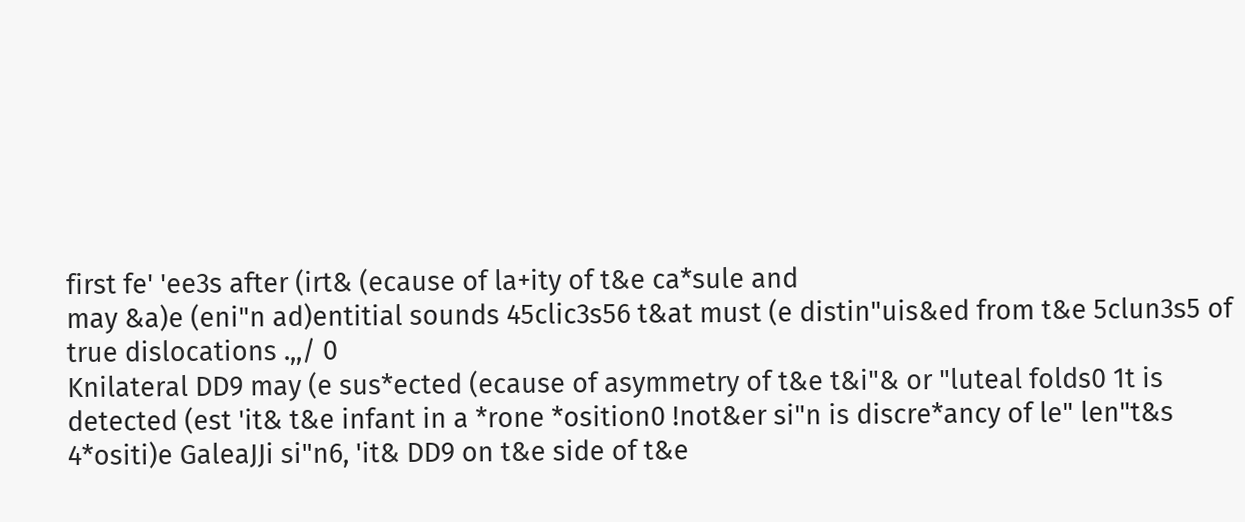first fe' 'ee3s after (irt& (ecause of la+ity of t&e ca*sule and
may &a)e (eni"n ad)entitial sounds 45clic3s56 t&at must (e distin"uis&ed from t&e 5clun3s5 of
true dislocations .,,/ 0
Knilateral DD9 may (e sus*ected (ecause of asymmetry of t&e t&i"& or "luteal folds0 1t is
detected (est 'it& t&e infant in a *rone *osition0 !not&er si"n is discre*ancy of le" len"t&s
4*ositi)e GaleaJJi si"n6, 'it& DD9 on t&e side of t&e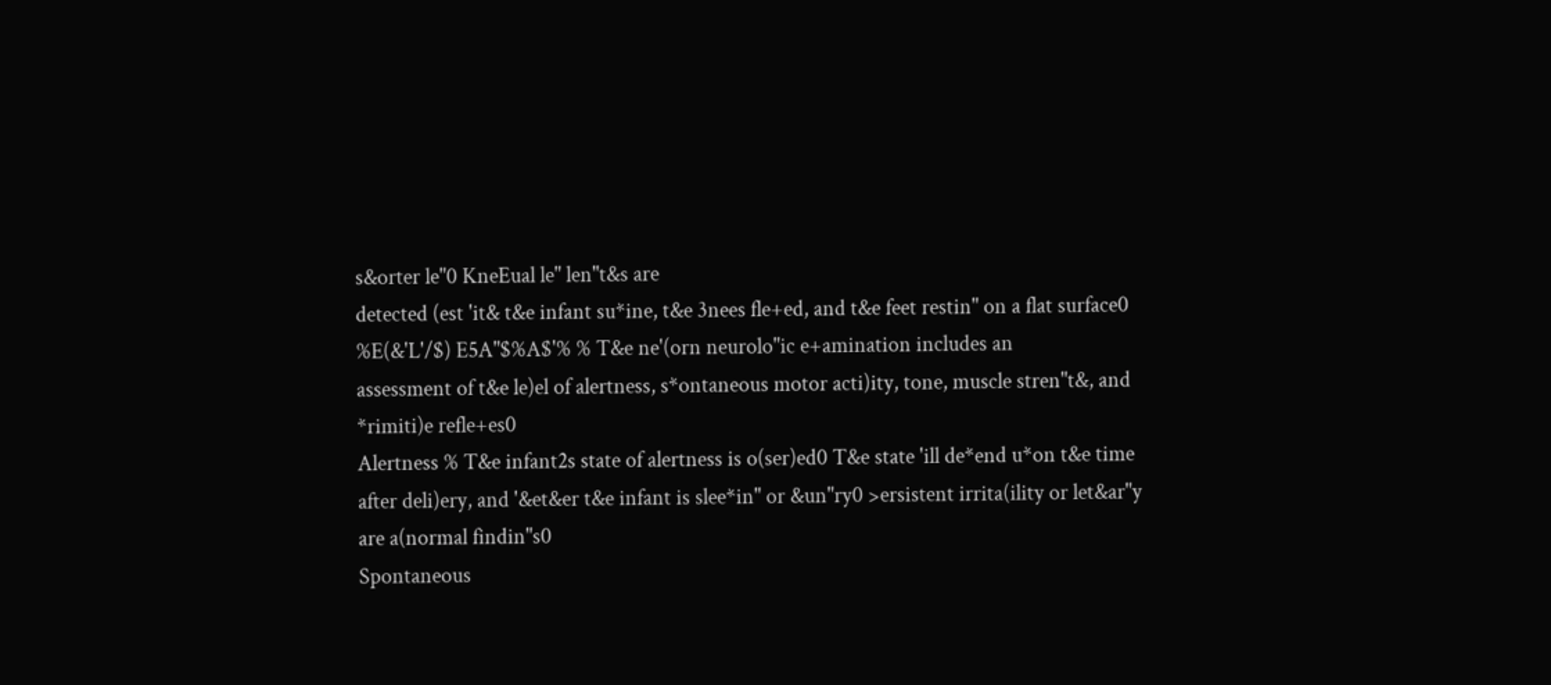s&orter le"0 KneEual le" len"t&s are
detected (est 'it& t&e infant su*ine, t&e 3nees fle+ed, and t&e feet restin" on a flat surface0
%E(&'L'/$) E5A"$%A$'% % T&e ne'(orn neurolo"ic e+amination includes an
assessment of t&e le)el of alertness, s*ontaneous motor acti)ity, tone, muscle stren"t&, and
*rimiti)e refle+es0
Alertness % T&e infant2s state of alertness is o(ser)ed0 T&e state 'ill de*end u*on t&e time
after deli)ery, and '&et&er t&e infant is slee*in" or &un"ry0 >ersistent irrita(ility or let&ar"y
are a(normal findin"s0
Spontaneous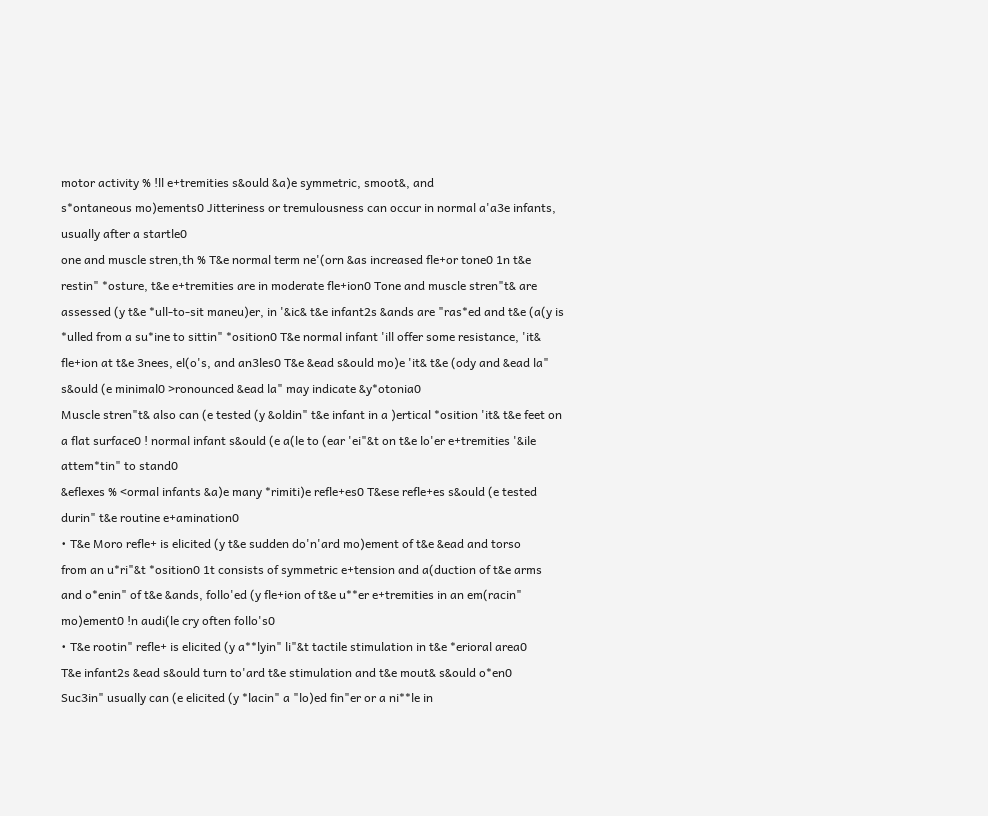motor activity % !ll e+tremities s&ould &a)e symmetric, smoot&, and
s*ontaneous mo)ements0 Jitteriness or tremulousness can occur in normal a'a3e infants,
usually after a startle0
one and muscle stren,th % T&e normal term ne'(orn &as increased fle+or tone0 1n t&e
restin" *osture, t&e e+tremities are in moderate fle+ion0 Tone and muscle stren"t& are
assessed (y t&e *ull-to-sit maneu)er, in '&ic& t&e infant2s &ands are "ras*ed and t&e (a(y is
*ulled from a su*ine to sittin" *osition0 T&e normal infant 'ill offer some resistance, 'it&
fle+ion at t&e 3nees, el(o's, and an3les0 T&e &ead s&ould mo)e 'it& t&e (ody and &ead la"
s&ould (e minimal0 >ronounced &ead la" may indicate &y*otonia0
Muscle stren"t& also can (e tested (y &oldin" t&e infant in a )ertical *osition 'it& t&e feet on
a flat surface0 ! normal infant s&ould (e a(le to (ear 'ei"&t on t&e lo'er e+tremities '&ile
attem*tin" to stand0
&eflexes % <ormal infants &a)e many *rimiti)e refle+es0 T&ese refle+es s&ould (e tested
durin" t&e routine e+amination0
• T&e Moro refle+ is elicited (y t&e sudden do'n'ard mo)ement of t&e &ead and torso
from an u*ri"&t *osition0 1t consists of symmetric e+tension and a(duction of t&e arms
and o*enin" of t&e &ands, follo'ed (y fle+ion of t&e u**er e+tremities in an em(racin"
mo)ement0 !n audi(le cry often follo's0
• T&e rootin" refle+ is elicited (y a**lyin" li"&t tactile stimulation in t&e *erioral area0
T&e infant2s &ead s&ould turn to'ard t&e stimulation and t&e mout& s&ould o*en0
Suc3in" usually can (e elicited (y *lacin" a "lo)ed fin"er or a ni**le in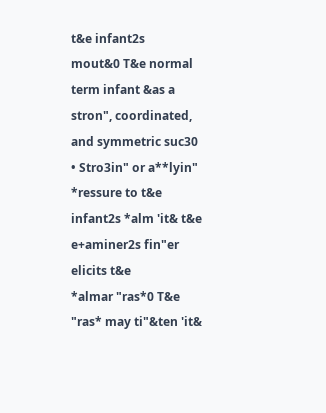t&e infant2s
mout&0 T&e normal term infant &as a stron", coordinated, and symmetric suc30
• Stro3in" or a**lyin" *ressure to t&e infant2s *alm 'it& t&e e+aminer2s fin"er elicits t&e
*almar "ras*0 T&e "ras* may ti"&ten 'it&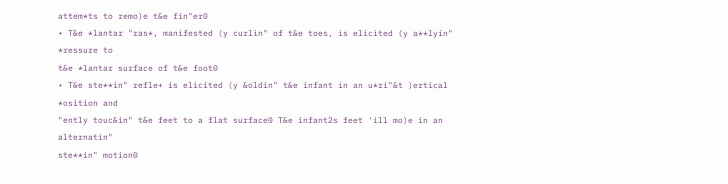attem*ts to remo)e t&e fin"er0
• T&e *lantar "ras*, manifested (y curlin" of t&e toes, is elicited (y a**lyin" *ressure to
t&e *lantar surface of t&e foot0
• T&e ste**in" refle+ is elicited (y &oldin" t&e infant in an u*ri"&t )ertical *osition and
"ently touc&in" t&e feet to a flat surface0 T&e infant2s feet 'ill mo)e in an alternatin"
ste**in" motion0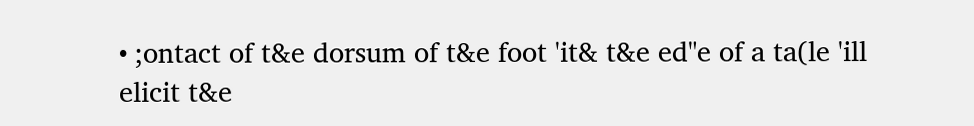• ;ontact of t&e dorsum of t&e foot 'it& t&e ed"e of a ta(le 'ill elicit t&e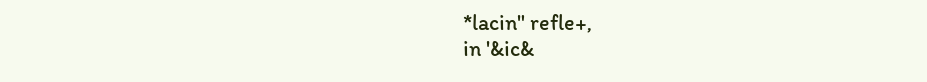*lacin" refle+,
in '&ic&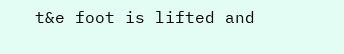t&e foot is lifted and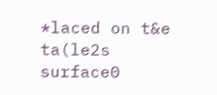*laced on t&e ta(le2s surface0